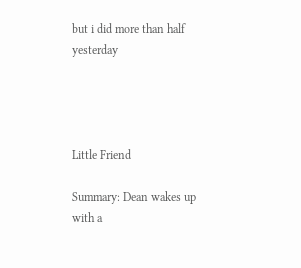but i did more than half yesterday




Little Friend

Summary: Dean wakes up with a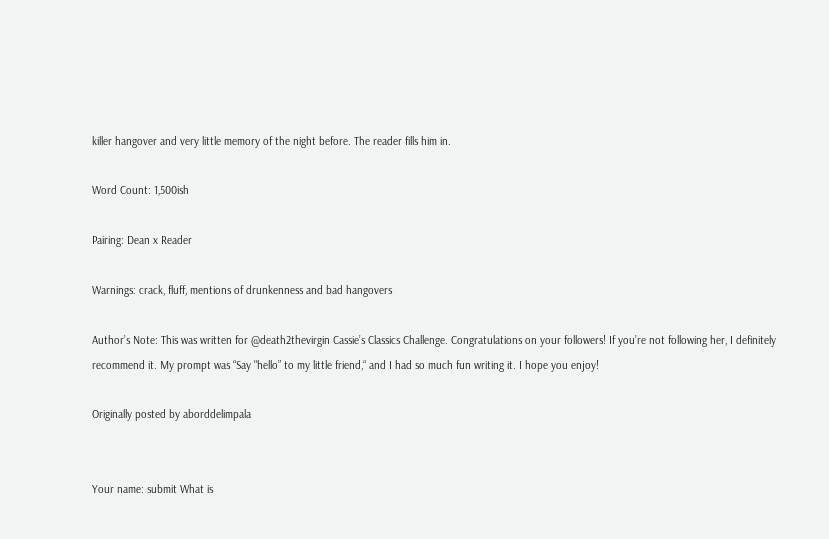killer hangover and very little memory of the night before. The reader fills him in.

Word Count: 1,500ish

Pairing: Dean x Reader

Warnings: crack, fluff, mentions of drunkenness and bad hangovers

Author’s Note: This was written for @death2thevirgin Cassie’s Classics Challenge. Congratulations on your followers! If you’re not following her, I definitely recommend it. My prompt was “Say "hello” to my little friend,“ and I had so much fun writing it. I hope you enjoy!

Originally posted by aborddelimpala


Your name: submit What is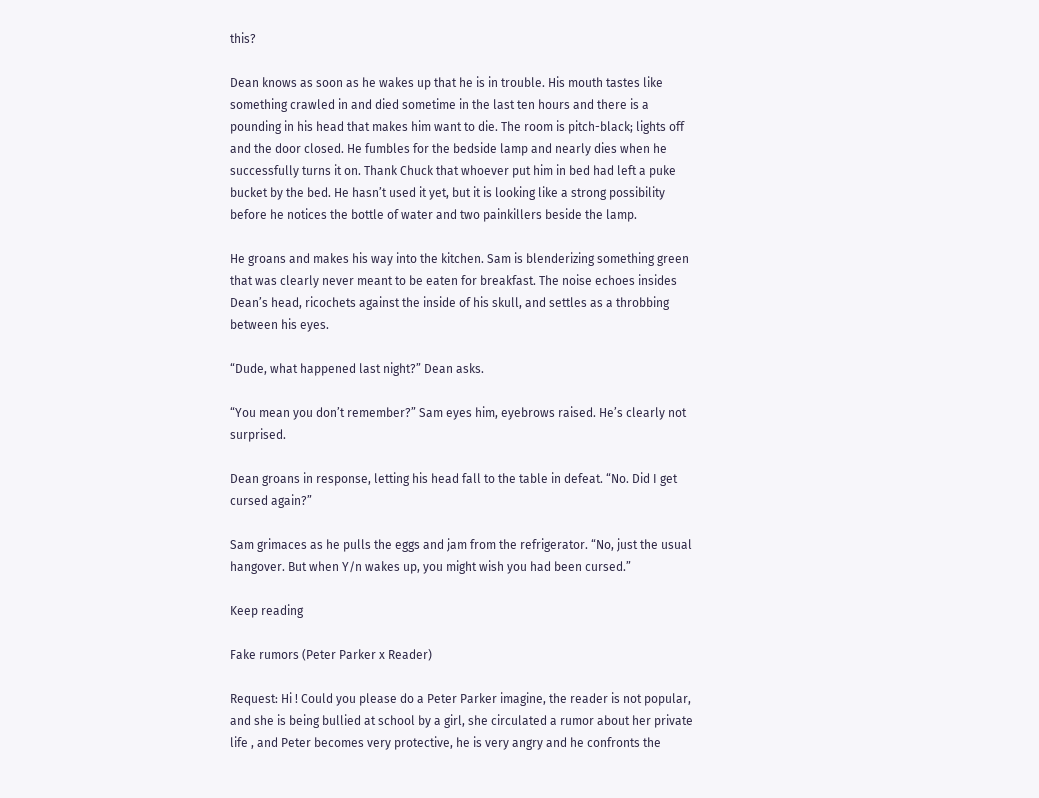this?

Dean knows as soon as he wakes up that he is in trouble. His mouth tastes like something crawled in and died sometime in the last ten hours and there is a pounding in his head that makes him want to die. The room is pitch-black; lights off and the door closed. He fumbles for the bedside lamp and nearly dies when he successfully turns it on. Thank Chuck that whoever put him in bed had left a puke bucket by the bed. He hasn’t used it yet, but it is looking like a strong possibility before he notices the bottle of water and two painkillers beside the lamp.

He groans and makes his way into the kitchen. Sam is blenderizing something green that was clearly never meant to be eaten for breakfast. The noise echoes insides Dean’s head, ricochets against the inside of his skull, and settles as a throbbing between his eyes.

“Dude, what happened last night?” Dean asks.

“You mean you don’t remember?” Sam eyes him, eyebrows raised. He’s clearly not surprised.

Dean groans in response, letting his head fall to the table in defeat. “No. Did I get cursed again?”

Sam grimaces as he pulls the eggs and jam from the refrigerator. “No, just the usual hangover. But when Y/n wakes up, you might wish you had been cursed.”

Keep reading

Fake rumors (Peter Parker x Reader)

Request: Hi ! Could you please do a Peter Parker imagine, the reader is not popular, and she is being bullied at school by a girl, she circulated a rumor about her private life , and Peter becomes very protective, he is very angry and he confronts the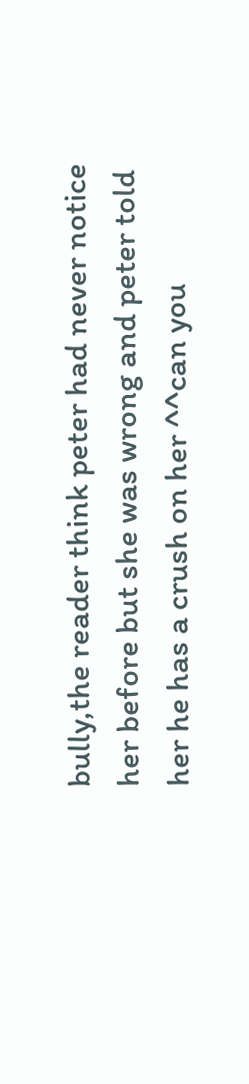bully,the reader think peter had never notice her before but she was wrong and peter told her he has a crush on her ^^can you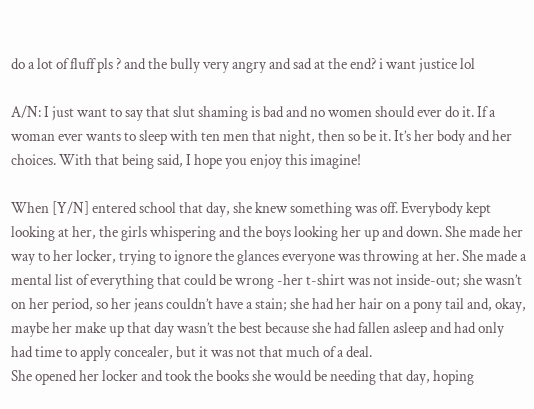do a lot of fluff pls ? and the bully very angry and sad at the end? i want justice lol

A/N: I just want to say that slut shaming is bad and no women should ever do it. If a woman ever wants to sleep with ten men that night, then so be it. It’s her body and her choices. With that being said, I hope you enjoy this imagine!

When [Y/N] entered school that day, she knew something was off. Everybody kept looking at her, the girls whispering and the boys looking her up and down. She made her way to her locker, trying to ignore the glances everyone was throwing at her. She made a mental list of everything that could be wrong -her t-shirt was not inside-out; she wasn’t on her period, so her jeans couldn’t have a stain; she had her hair on a pony tail and, okay, maybe her make up that day wasn’t the best because she had fallen asleep and had only had time to apply concealer, but it was not that much of a deal.
She opened her locker and took the books she would be needing that day, hoping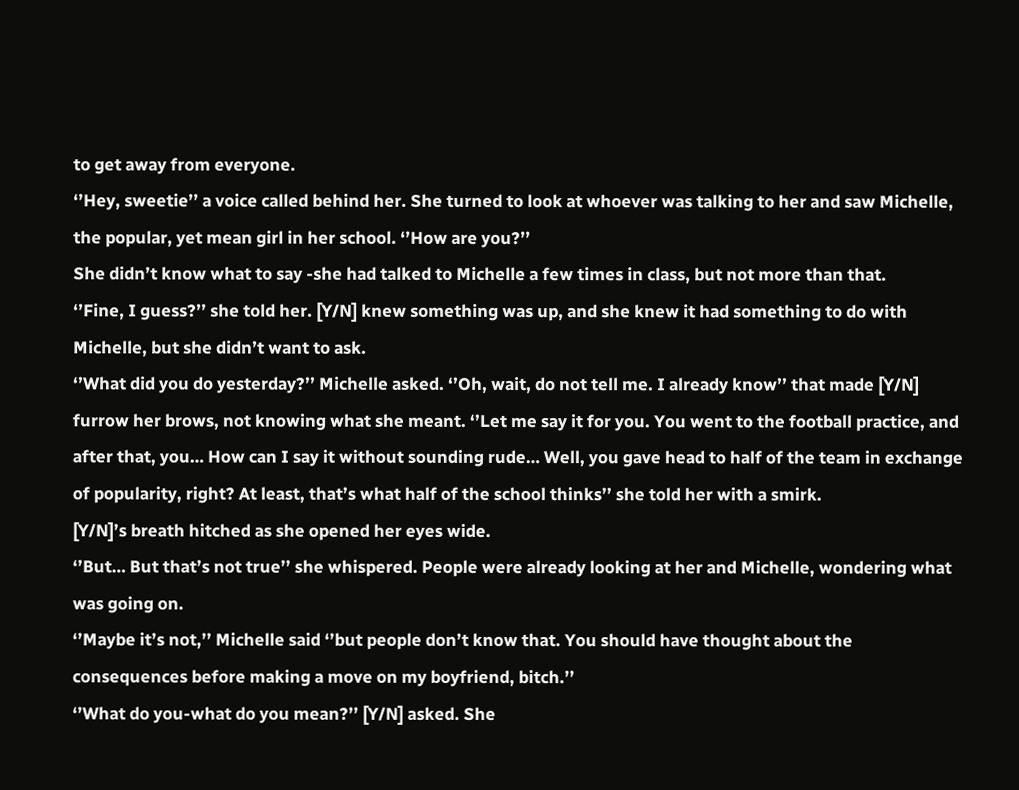to get away from everyone.
‘’Hey, sweetie’’ a voice called behind her. She turned to look at whoever was talking to her and saw Michelle, the popular, yet mean girl in her school. ‘’How are you?’’
She didn’t know what to say -she had talked to Michelle a few times in class, but not more than that.
‘’Fine, I guess?’’ she told her. [Y/N] knew something was up, and she knew it had something to do with Michelle, but she didn’t want to ask.
‘’What did you do yesterday?’’ Michelle asked. ‘’Oh, wait, do not tell me. I already know’’ that made [Y/N] furrow her brows, not knowing what she meant. ‘’Let me say it for you. You went to the football practice, and after that, you… How can I say it without sounding rude… Well, you gave head to half of the team in exchange of popularity, right? At least, that’s what half of the school thinks’’ she told her with a smirk.
[Y/N]’s breath hitched as she opened her eyes wide.
‘’But… But that’s not true’’ she whispered. People were already looking at her and Michelle, wondering what was going on.
‘’Maybe it’s not,’’ Michelle said ‘’but people don’t know that. You should have thought about the consequences before making a move on my boyfriend, bitch.’’
‘’What do you-what do you mean?’’ [Y/N] asked. She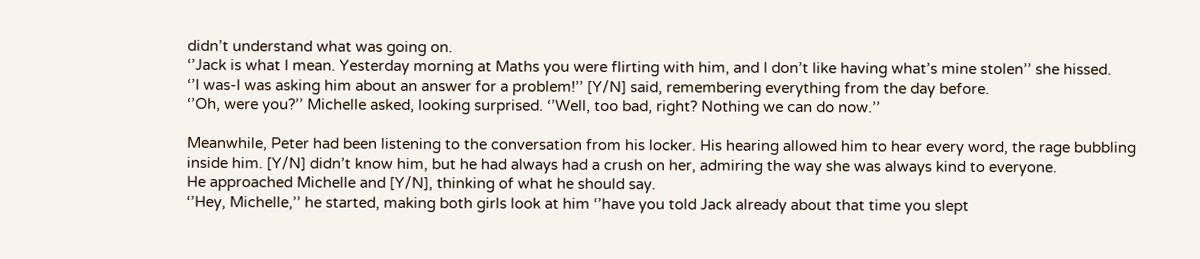didn’t understand what was going on.
‘’Jack is what I mean. Yesterday morning at Maths you were flirting with him, and I don’t like having what’s mine stolen’’ she hissed.
‘’I was-I was asking him about an answer for a problem!’’ [Y/N] said, remembering everything from the day before.
‘’Oh, were you?’’ Michelle asked, looking surprised. ‘’Well, too bad, right? Nothing we can do now.’’

Meanwhile, Peter had been listening to the conversation from his locker. His hearing allowed him to hear every word, the rage bubbling inside him. [Y/N] didn’t know him, but he had always had a crush on her, admiring the way she was always kind to everyone.
He approached Michelle and [Y/N], thinking of what he should say.
‘’Hey, Michelle,’’ he started, making both girls look at him ‘’have you told Jack already about that time you slept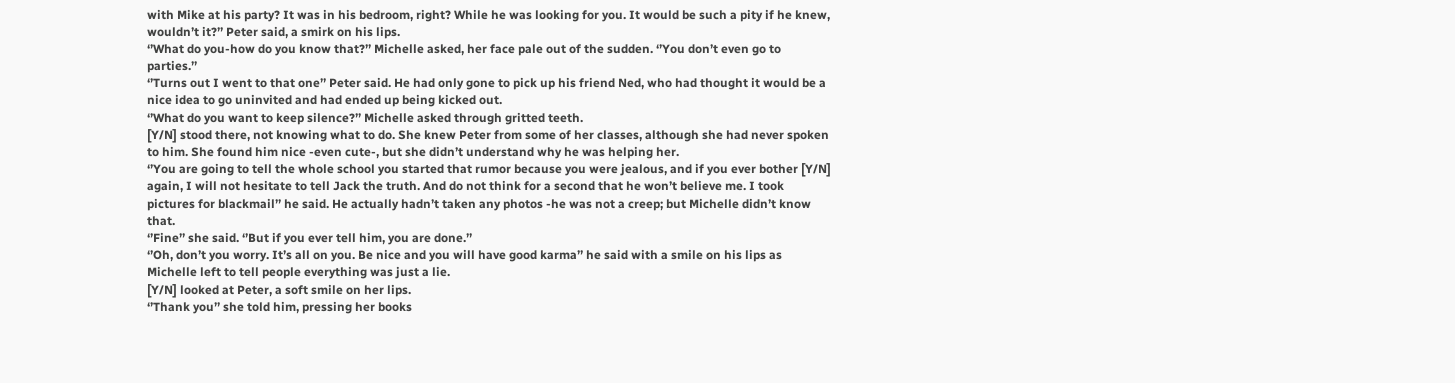with Mike at his party? It was in his bedroom, right? While he was looking for you. It would be such a pity if he knew, wouldn’t it?’’ Peter said, a smirk on his lips.
‘’What do you-how do you know that?’’ Michelle asked, her face pale out of the sudden. ‘’You don’t even go to parties.’’
‘’Turns out I went to that one’’ Peter said. He had only gone to pick up his friend Ned, who had thought it would be a nice idea to go uninvited and had ended up being kicked out.
‘’What do you want to keep silence?’’ Michelle asked through gritted teeth.
[Y/N] stood there, not knowing what to do. She knew Peter from some of her classes, although she had never spoken to him. She found him nice -even cute-, but she didn’t understand why he was helping her.
‘’You are going to tell the whole school you started that rumor because you were jealous, and if you ever bother [Y/N] again, I will not hesitate to tell Jack the truth. And do not think for a second that he won’t believe me. I took pictures for blackmail’’ he said. He actually hadn’t taken any photos -he was not a creep; but Michelle didn’t know that.
‘’Fine’’ she said. ‘’But if you ever tell him, you are done.’’
‘’Oh, don’t you worry. It’s all on you. Be nice and you will have good karma’’ he said with a smile on his lips as Michelle left to tell people everything was just a lie.
[Y/N] looked at Peter, a soft smile on her lips.
‘’Thank you’’ she told him, pressing her books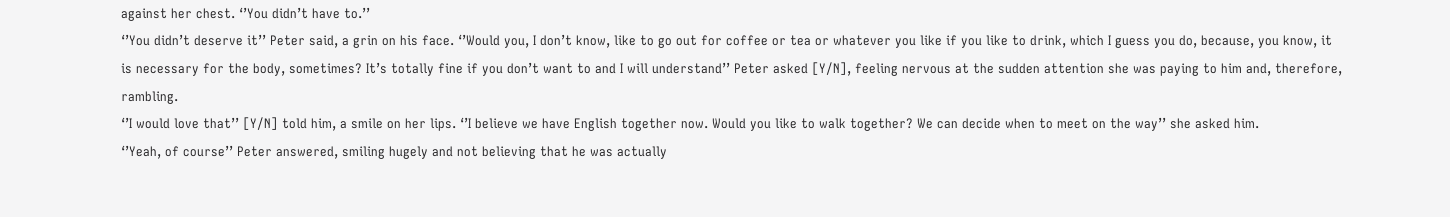against her chest. ‘’You didn’t have to.’’
‘’You didn’t deserve it’’ Peter said, a grin on his face. ‘’Would you, I don’t know, like to go out for coffee or tea or whatever you like if you like to drink, which I guess you do, because, you know, it is necessary for the body, sometimes? It’s totally fine if you don’t want to and I will understand’’ Peter asked [Y/N], feeling nervous at the sudden attention she was paying to him and, therefore, rambling.
‘’I would love that’’ [Y/N] told him, a smile on her lips. ‘’I believe we have English together now. Would you like to walk together? We can decide when to meet on the way’’ she asked him.
‘’Yeah, of course’’ Peter answered, smiling hugely and not believing that he was actually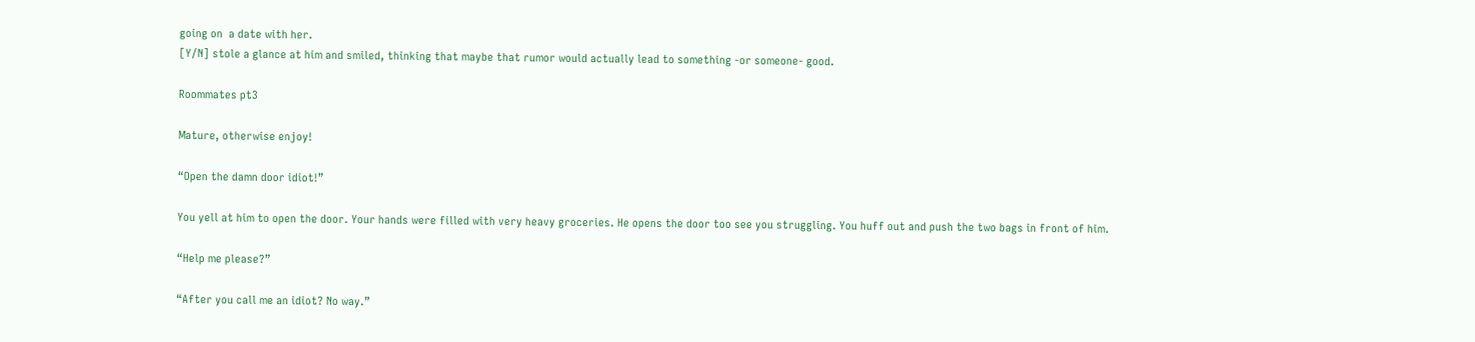going on  a date with her.
[Y/N] stole a glance at him and smiled, thinking that maybe that rumor would actually lead to something -or someone- good.

Roommates pt3

Mature, otherwise enjoy!

“Open the damn door idiot!”

You yell at him to open the door. Your hands were filled with very heavy groceries. He opens the door too see you struggling. You huff out and push the two bags in front of him.

“Help me please?”

“After you call me an idiot? No way.”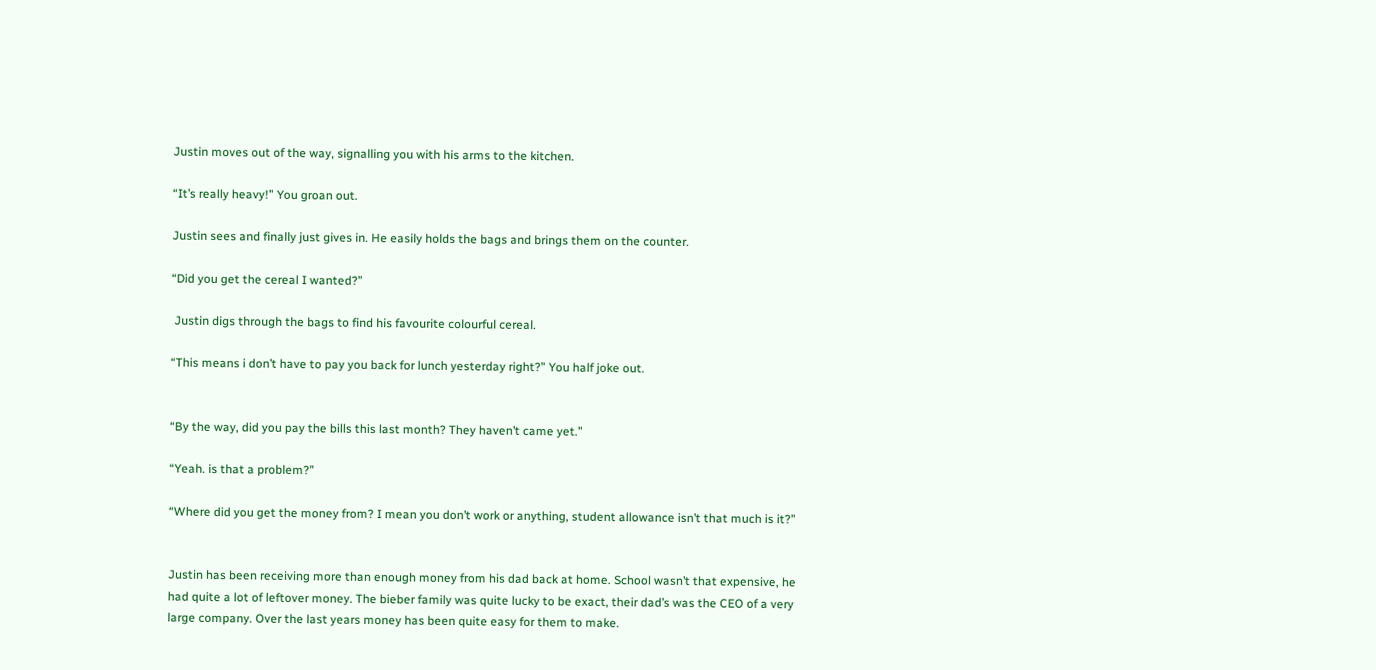Justin moves out of the way, signalling you with his arms to the kitchen.

“It’s really heavy!” You groan out.

Justin sees and finally just gives in. He easily holds the bags and brings them on the counter.

“Did you get the cereal I wanted?”

 Justin digs through the bags to find his favourite colourful cereal.

“This means i don’t have to pay you back for lunch yesterday right?” You half joke out.


“By the way, did you pay the bills this last month? They haven’t came yet.”

“Yeah. is that a problem?”

“Where did you get the money from? I mean you don’t work or anything, student allowance isn’t that much is it?”


Justin has been receiving more than enough money from his dad back at home. School wasn’t that expensive, he had quite a lot of leftover money. The bieber family was quite lucky to be exact, their dad’s was the CEO of a very large company. Over the last years money has been quite easy for them to make.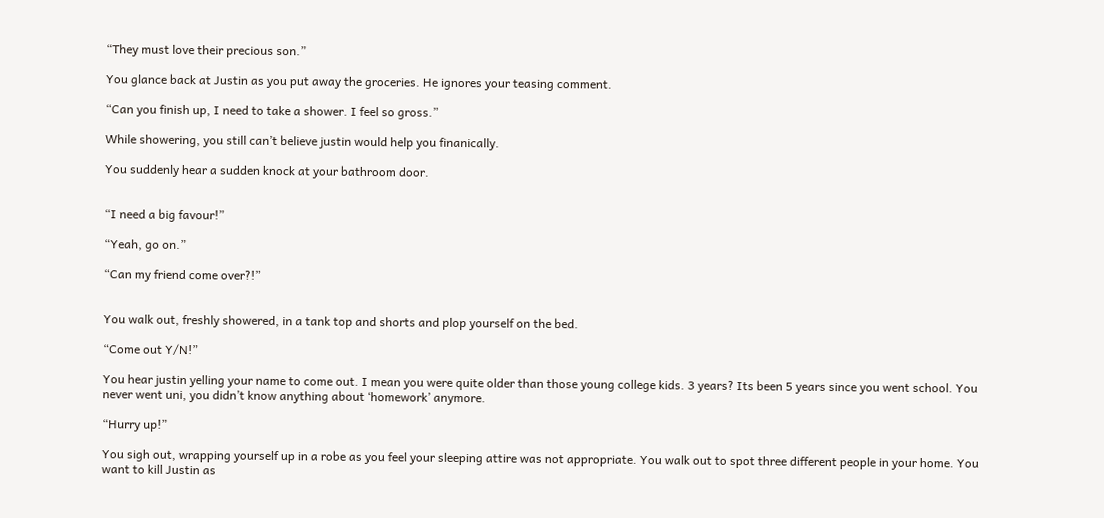“They must love their precious son.”

You glance back at Justin as you put away the groceries. He ignores your teasing comment.

“Can you finish up, I need to take a shower. I feel so gross.”

While showering, you still can’t believe justin would help you finanically.

You suddenly hear a sudden knock at your bathroom door.


“I need a big favour!”

“Yeah, go on.”

“Can my friend come over?!”


You walk out, freshly showered, in a tank top and shorts and plop yourself on the bed.

“Come out Y/N!”

You hear justin yelling your name to come out. I mean you were quite older than those young college kids. 3 years? Its been 5 years since you went school. You never went uni, you didn’t know anything about ‘homework’ anymore.

“Hurry up!”

You sigh out, wrapping yourself up in a robe as you feel your sleeping attire was not appropriate. You walk out to spot three different people in your home. You want to kill Justin as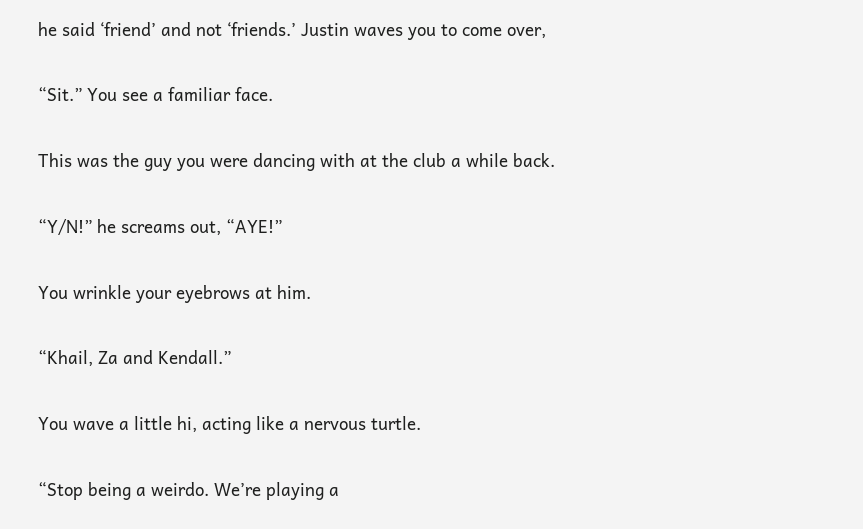he said ‘friend’ and not ‘friends.’ Justin waves you to come over,

“Sit.” You see a familiar face.

This was the guy you were dancing with at the club a while back.

“Y/N!” he screams out, “AYE!”

You wrinkle your eyebrows at him.

“Khail, Za and Kendall.”

You wave a little hi, acting like a nervous turtle.

“Stop being a weirdo. We’re playing a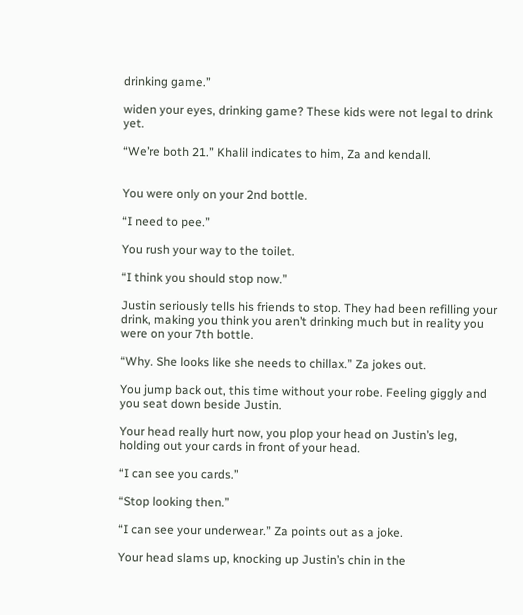drinking game.”

widen your eyes, drinking game? These kids were not legal to drink yet.

“We’re both 21.” Khalil indicates to him, Za and kendall.


You were only on your 2nd bottle.

“I need to pee.”

You rush your way to the toilet.

“I think you should stop now.”

Justin seriously tells his friends to stop. They had been refilling your drink, making you think you aren’t drinking much but in reality you were on your 7th bottle.

“Why. She looks like she needs to chillax.” Za jokes out.

You jump back out, this time without your robe. Feeling giggly and you seat down beside Justin.

Your head really hurt now, you plop your head on Justin’s leg, holding out your cards in front of your head.

“I can see you cards.”

“Stop looking then.”

“I can see your underwear.” Za points out as a joke.

Your head slams up, knocking up Justin’s chin in the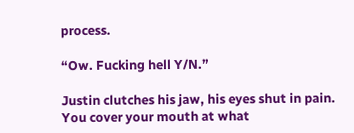process.

“Ow. Fucking hell Y/N.”

Justin clutches his jaw, his eyes shut in pain. You cover your mouth at what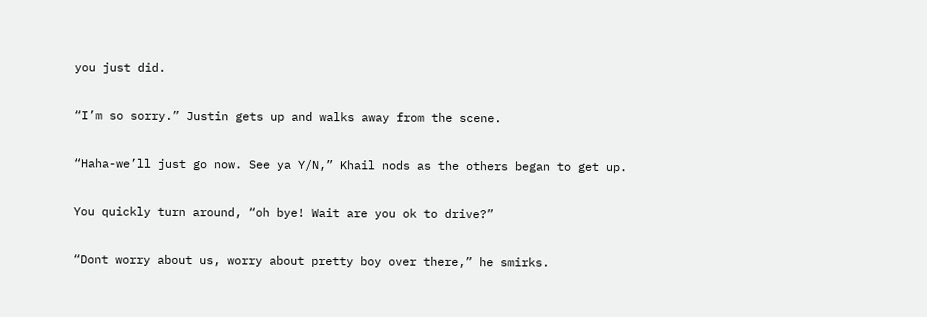you just did.

“I’m so sorry.” Justin gets up and walks away from the scene.

“Haha-we’ll just go now. See ya Y/N,” Khail nods as the others began to get up.

You quickly turn around, “oh bye! Wait are you ok to drive?”

“Dont worry about us, worry about pretty boy over there,” he smirks.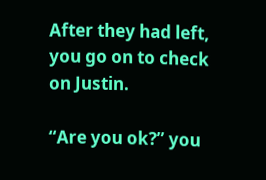After they had left, you go on to check on Justin.

“Are you ok?” you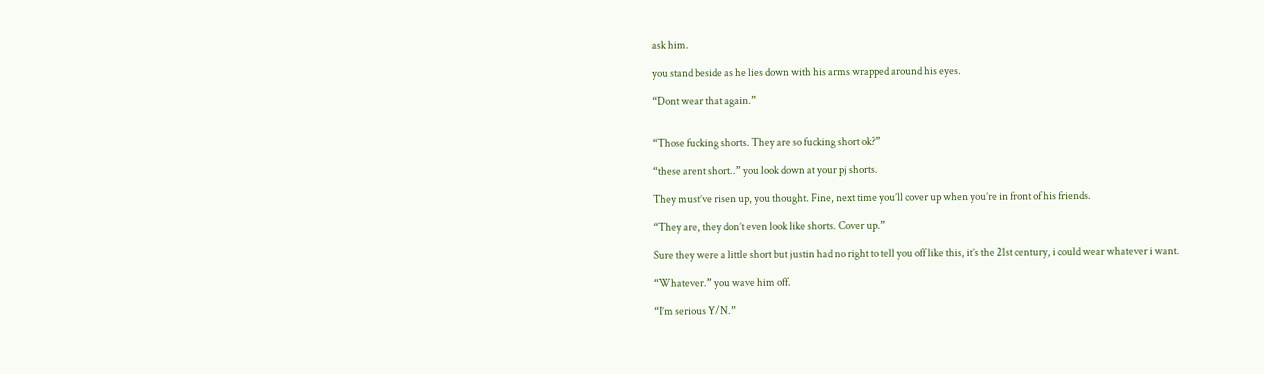ask him.

you stand beside as he lies down with his arms wrapped around his eyes.

“Dont wear that again.”


“Those fucking shorts. They are so fucking short ok?”

“these arent short..” you look down at your pj shorts.

They must’ve risen up, you thought. Fine, next time you’ll cover up when you’re in front of his friends.

“They are, they don’t even look like shorts. Cover up.”

Sure they were a little short but justin had no right to tell you off like this, it’s the 21st century, i could wear whatever i want.

“Whatever.” you wave him off.

“I’m serious Y/N.”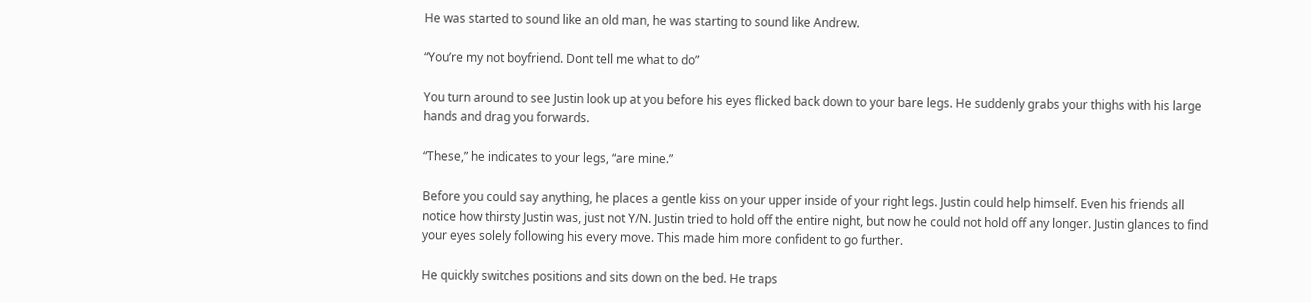He was started to sound like an old man, he was starting to sound like Andrew.

“You’re my not boyfriend. Dont tell me what to do”

You turn around to see Justin look up at you before his eyes flicked back down to your bare legs. He suddenly grabs your thighs with his large hands and drag you forwards.

“These,” he indicates to your legs, “are mine.”

Before you could say anything, he places a gentle kiss on your upper inside of your right legs. Justin could help himself. Even his friends all notice how thirsty Justin was, just not Y/N. Justin tried to hold off the entire night, but now he could not hold off any longer. Justin glances to find your eyes solely following his every move. This made him more confident to go further.

He quickly switches positions and sits down on the bed. He traps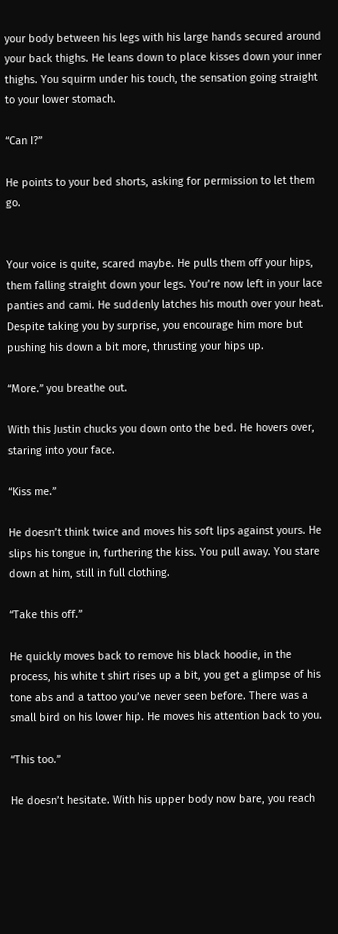your body between his legs with his large hands secured around your back thighs. He leans down to place kisses down your inner thighs. You squirm under his touch, the sensation going straight to your lower stomach.

“Can I?”

He points to your bed shorts, asking for permission to let them go.


Your voice is quite, scared maybe. He pulls them off your hips, them falling straight down your legs. You’re now left in your lace panties and cami. He suddenly latches his mouth over your heat. Despite taking you by surprise, you encourage him more but pushing his down a bit more, thrusting your hips up.

“More.” you breathe out.

With this Justin chucks you down onto the bed. He hovers over, staring into your face.

“Kiss me.”

He doesn’t think twice and moves his soft lips against yours. He slips his tongue in, furthering the kiss. You pull away. You stare down at him, still in full clothing.

“Take this off.”

He quickly moves back to remove his black hoodie, in the process, his white t shirt rises up a bit, you get a glimpse of his tone abs and a tattoo you’ve never seen before. There was a small bird on his lower hip. He moves his attention back to you.

“This too.”

He doesn’t hesitate. With his upper body now bare, you reach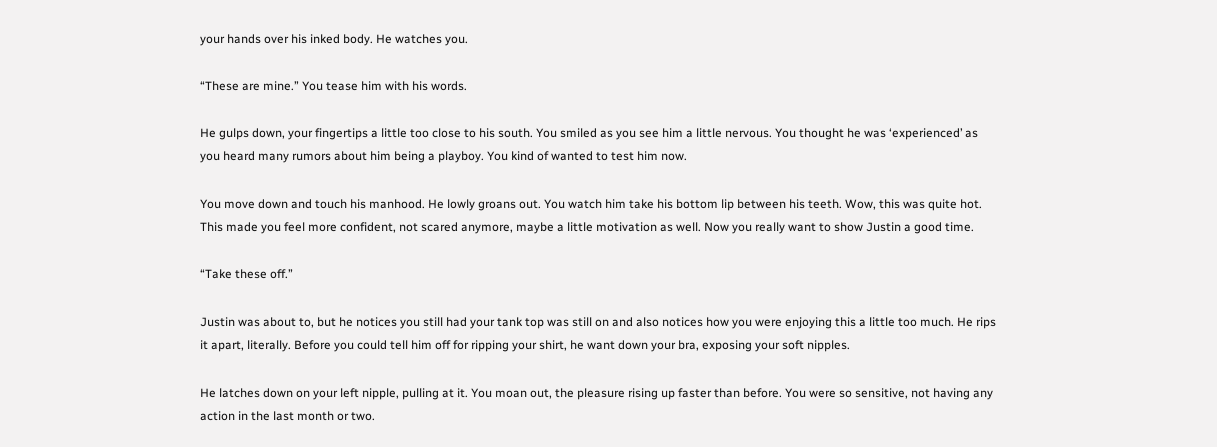your hands over his inked body. He watches you.

“These are mine.” You tease him with his words.

He gulps down, your fingertips a little too close to his south. You smiled as you see him a little nervous. You thought he was ‘experienced’ as you heard many rumors about him being a playboy. You kind of wanted to test him now.

You move down and touch his manhood. He lowly groans out. You watch him take his bottom lip between his teeth. Wow, this was quite hot. This made you feel more confident, not scared anymore, maybe a little motivation as well. Now you really want to show Justin a good time.

“Take these off.”

Justin was about to, but he notices you still had your tank top was still on and also notices how you were enjoying this a little too much. He rips it apart, literally. Before you could tell him off for ripping your shirt, he want down your bra, exposing your soft nipples.

He latches down on your left nipple, pulling at it. You moan out, the pleasure rising up faster than before. You were so sensitive, not having any action in the last month or two.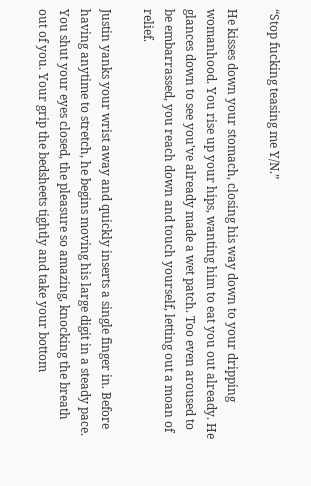“Stop fucking teasing me Y/N.”

He kisses down your stomach, closing his way down to your dripping womanhood. You rise up your hips, wanting him to eat you out already. He glances down to see you’ve already made a wet patch. Too even aroused to be embarrassed, you reach down and touch yourself, letting out a moan of relief.

Justin yanks your wrist away and quickly inserts a single finger in. Before having anytime to stretch, he begins moving his large digit in a steady pace. You shut your eyes closed, the pleasure so amazing, knocking the breath out of you. Your grip the bedsheets tightly and take your bottom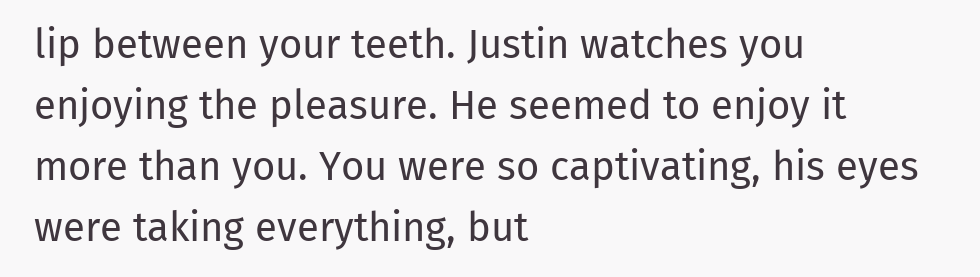lip between your teeth. Justin watches you enjoying the pleasure. He seemed to enjoy it more than you. You were so captivating, his eyes were taking everything, but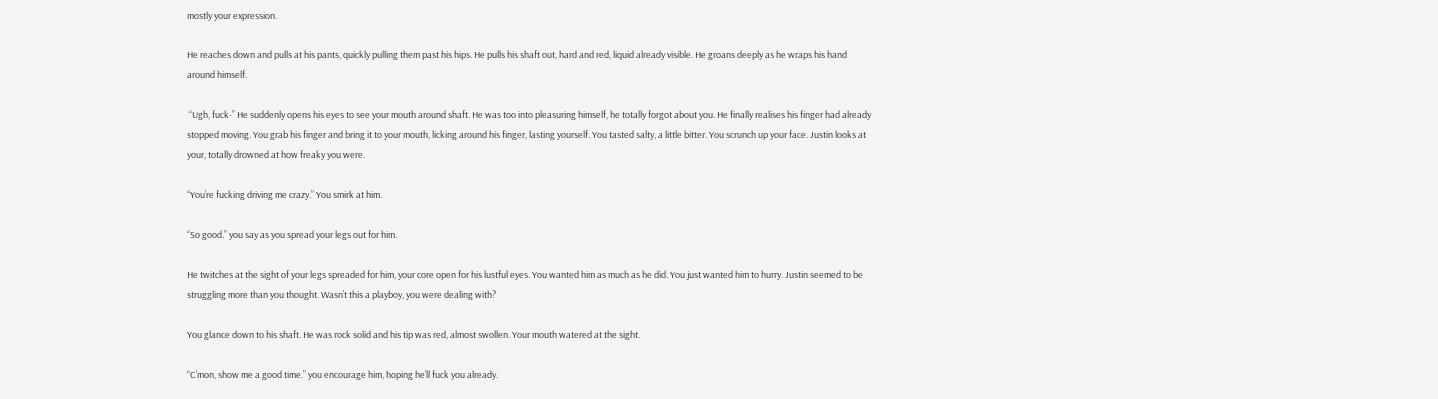mostly your expression.

He reaches down and pulls at his pants, quickly pulling them past his hips. He pulls his shaft out, hard and red, liquid already visible. He groans deeply as he wraps his hand around himself.

 “Ugh, fuck-” He suddenly opens his eyes to see your mouth around shaft. He was too into pleasuring himself, he totally forgot about you. He finally realises his finger had already stopped moving. You grab his finger and bring it to your mouth, licking around his finger, lasting yourself. You tasted salty, a little bitter. You scrunch up your face. Justin looks at your, totally drowned at how freaky you were.

“You’re fucking driving me crazy.” You smirk at him.

“So good.” you say as you spread your legs out for him.

He twitches at the sight of your legs spreaded for him, your core open for his lustful eyes. You wanted him as much as he did. You just wanted him to hurry. Justin seemed to be struggling more than you thought. Wasn’t this a playboy, you were dealing with?

You glance down to his shaft. He was rock solid and his tip was red, almost swollen. Your mouth watered at the sight.

“C’mon, show me a good time.” you encourage him, hoping he’ll fuck you already.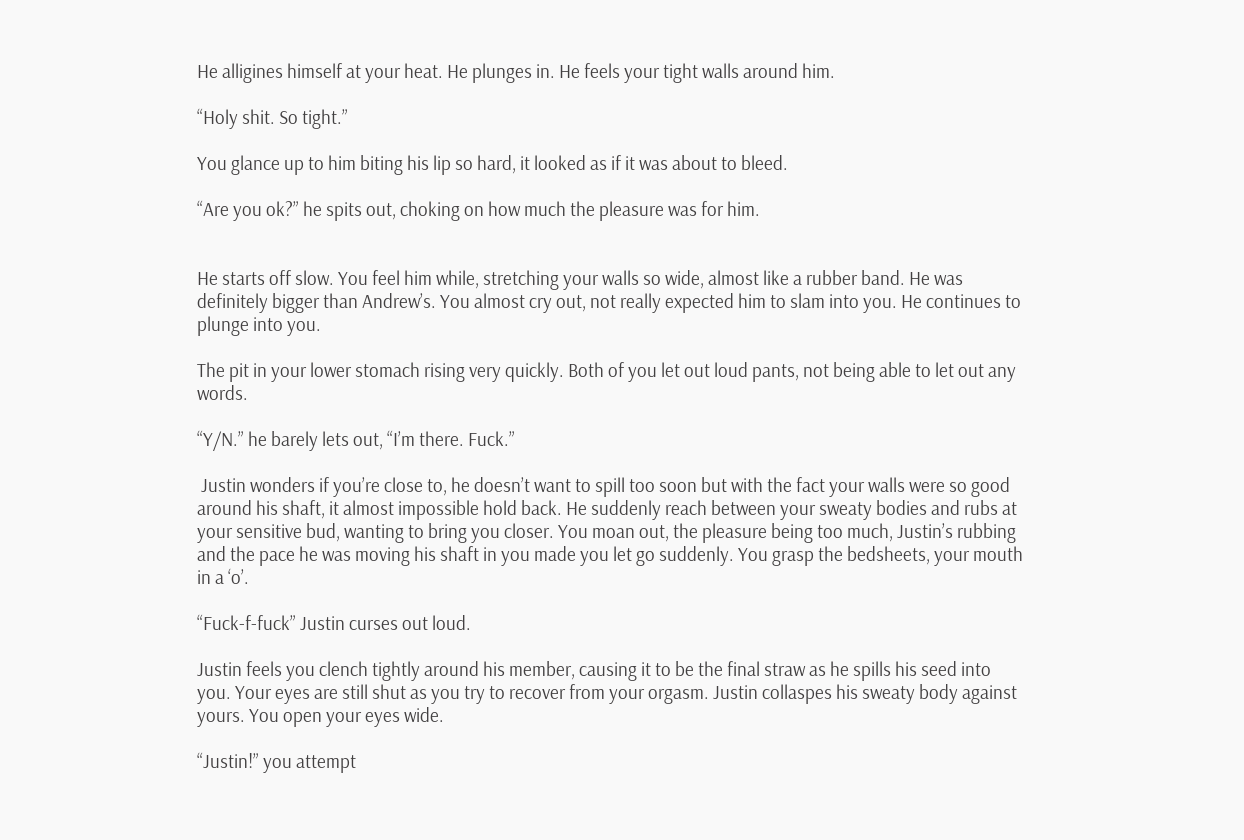He alligines himself at your heat. He plunges in. He feels your tight walls around him.

“Holy shit. So tight.”

You glance up to him biting his lip so hard, it looked as if it was about to bleed.

“Are you ok?” he spits out, choking on how much the pleasure was for him.


He starts off slow. You feel him while, stretching your walls so wide, almost like a rubber band. He was definitely bigger than Andrew’s. You almost cry out, not really expected him to slam into you. He continues to plunge into you.

The pit in your lower stomach rising very quickly. Both of you let out loud pants, not being able to let out any words.

“Y/N.” he barely lets out, “I’m there. Fuck.”

 Justin wonders if you’re close to, he doesn’t want to spill too soon but with the fact your walls were so good around his shaft, it almost impossible hold back. He suddenly reach between your sweaty bodies and rubs at your sensitive bud, wanting to bring you closer. You moan out, the pleasure being too much, Justin’s rubbing and the pace he was moving his shaft in you made you let go suddenly. You grasp the bedsheets, your mouth in a ‘o’.

“Fuck-f-fuck” Justin curses out loud.

Justin feels you clench tightly around his member, causing it to be the final straw as he spills his seed into you. Your eyes are still shut as you try to recover from your orgasm. Justin collaspes his sweaty body against yours. You open your eyes wide.

“Justin!” you attempt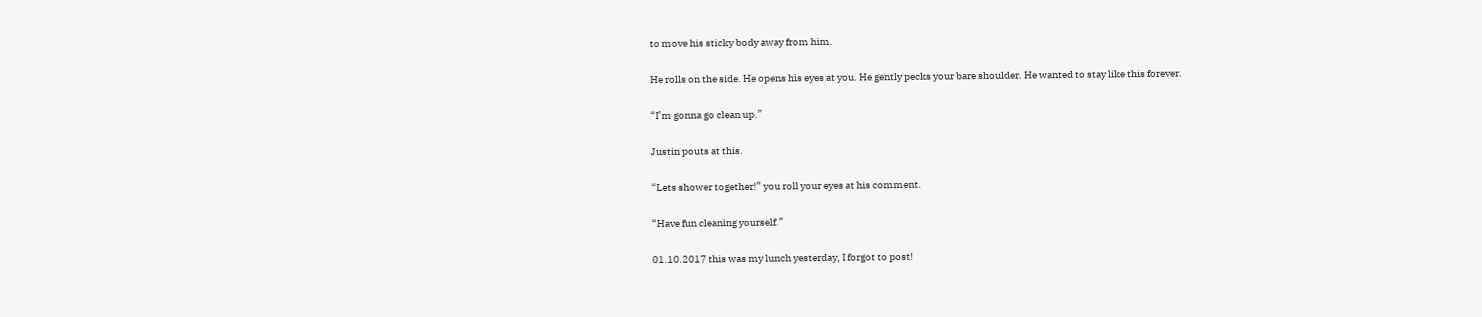to move his sticky body away from him.

He rolls on the side. He opens his eyes at you. He gently pecks your bare shoulder. He wanted to stay like this forever.

“I’m gonna go clean up.”

Justin pouts at this.

“Lets shower together!” you roll your eyes at his comment.

“Have fun cleaning yourself.”

01.10.2017 this was my lunch yesterday, I forgot to post!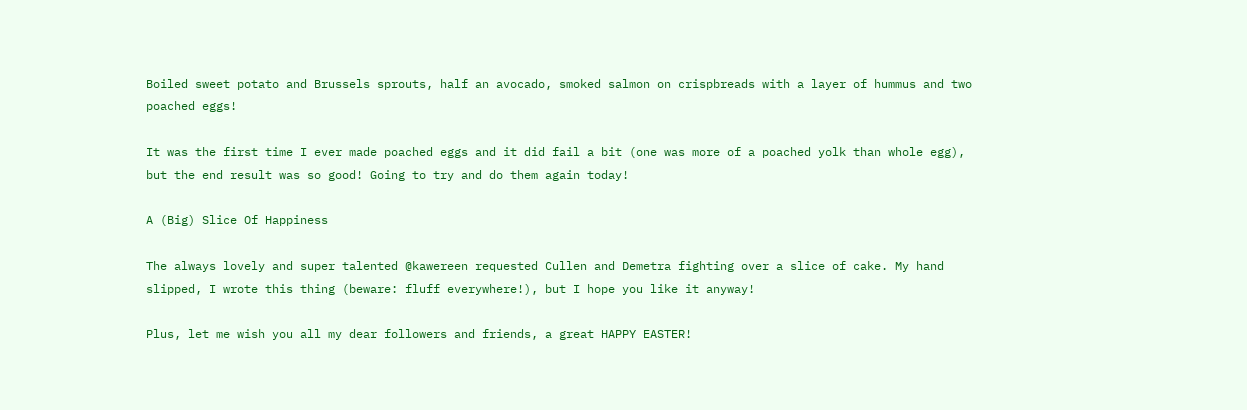Boiled sweet potato and Brussels sprouts, half an avocado, smoked salmon on crispbreads with a layer of hummus and two poached eggs!

It was the first time I ever made poached eggs and it did fail a bit (one was more of a poached yolk than whole egg), but the end result was so good! Going to try and do them again today!

A (Big) Slice Of Happiness

The always lovely and super talented @kawereen requested Cullen and Demetra fighting over a slice of cake. My hand slipped, I wrote this thing (beware: fluff everywhere!), but I hope you like it anyway!

Plus, let me wish you all my dear followers and friends, a great HAPPY EASTER!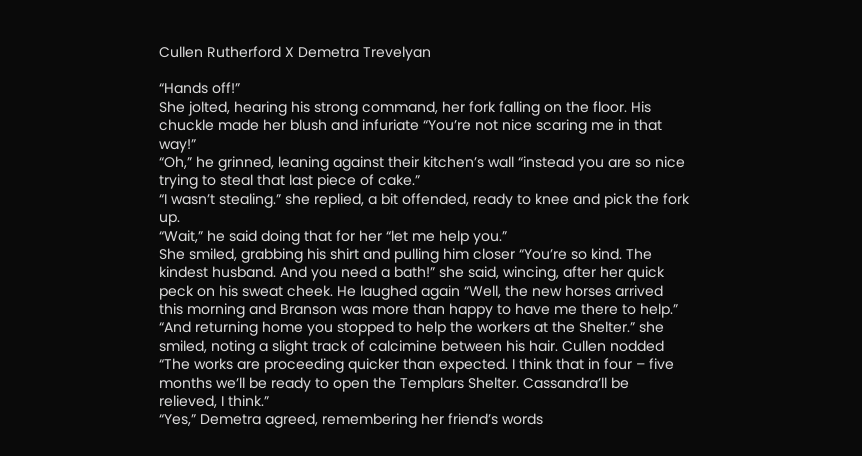Cullen Rutherford X Demetra Trevelyan

“Hands off!”
She jolted, hearing his strong command, her fork falling on the floor. His chuckle made her blush and infuriate “You’re not nice scaring me in that way!”
“Oh,” he grinned, leaning against their kitchen’s wall “instead you are so nice trying to steal that last piece of cake.”
“I wasn’t stealing.” she replied, a bit offended, ready to knee and pick the fork up.
“Wait,” he said doing that for her “let me help you.”
She smiled, grabbing his shirt and pulling him closer “You’re so kind. The kindest husband. And you need a bath!” she said, wincing, after her quick peck on his sweat cheek. He laughed again “Well, the new horses arrived this morning and Branson was more than happy to have me there to help.”
“And returning home you stopped to help the workers at the Shelter.” she smiled, noting a slight track of calcimine between his hair. Cullen nodded “The works are proceeding quicker than expected. I think that in four – five months we’ll be ready to open the Templars Shelter. Cassandra’ll be relieved, I think.”
“Yes,” Demetra agreed, remembering her friend’s words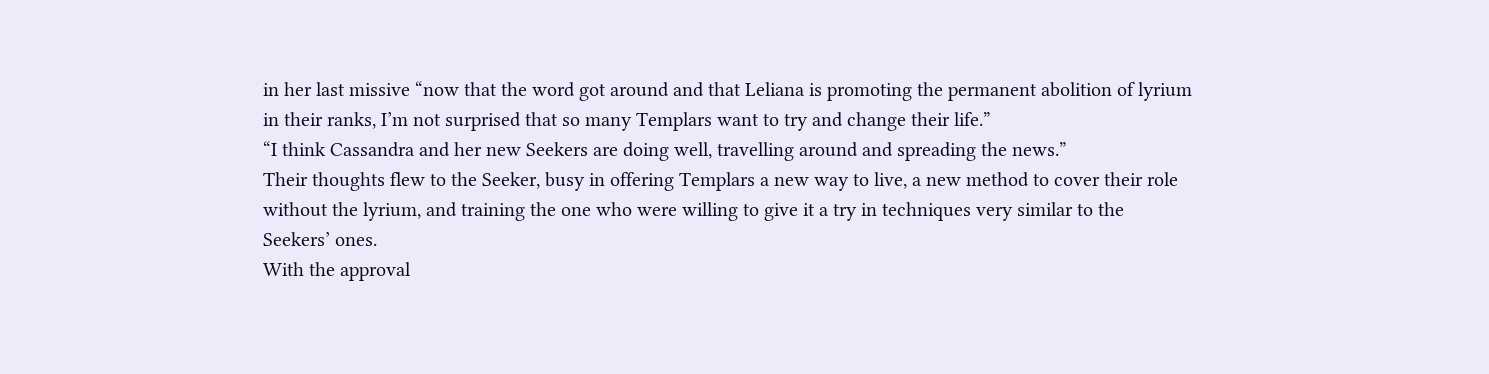in her last missive “now that the word got around and that Leliana is promoting the permanent abolition of lyrium in their ranks, I’m not surprised that so many Templars want to try and change their life.”
“I think Cassandra and her new Seekers are doing well, travelling around and spreading the news.”
Their thoughts flew to the Seeker, busy in offering Templars a new way to live, a new method to cover their role without the lyrium, and training the one who were willing to give it a try in techniques very similar to the Seekers’ ones.
With the approval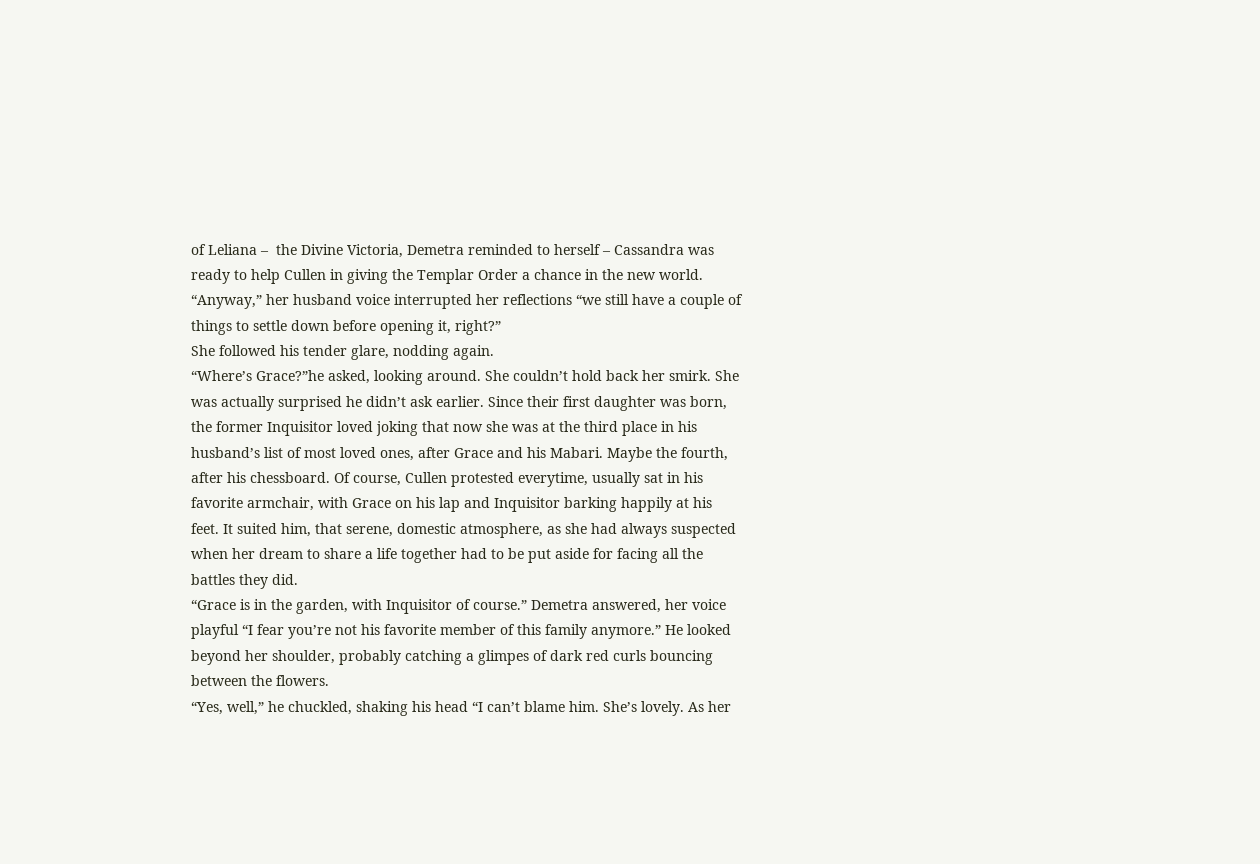of Leliana –  the Divine Victoria, Demetra reminded to herself – Cassandra was ready to help Cullen in giving the Templar Order a chance in the new world.
“Anyway,” her husband voice interrupted her reflections “we still have a couple of things to settle down before opening it, right?”
She followed his tender glare, nodding again.
“Where’s Grace?”he asked, looking around. She couldn’t hold back her smirk. She was actually surprised he didn’t ask earlier. Since their first daughter was born, the former Inquisitor loved joking that now she was at the third place in his husband’s list of most loved ones, after Grace and his Mabari. Maybe the fourth, after his chessboard. Of course, Cullen protested everytime, usually sat in his favorite armchair, with Grace on his lap and Inquisitor barking happily at his feet. It suited him, that serene, domestic atmosphere, as she had always suspected when her dream to share a life together had to be put aside for facing all the battles they did.
“Grace is in the garden, with Inquisitor of course.” Demetra answered, her voice playful “I fear you’re not his favorite member of this family anymore.” He looked beyond her shoulder, probably catching a glimpes of dark red curls bouncing between the flowers.
“Yes, well,” he chuckled, shaking his head “I can’t blame him. She’s lovely. As her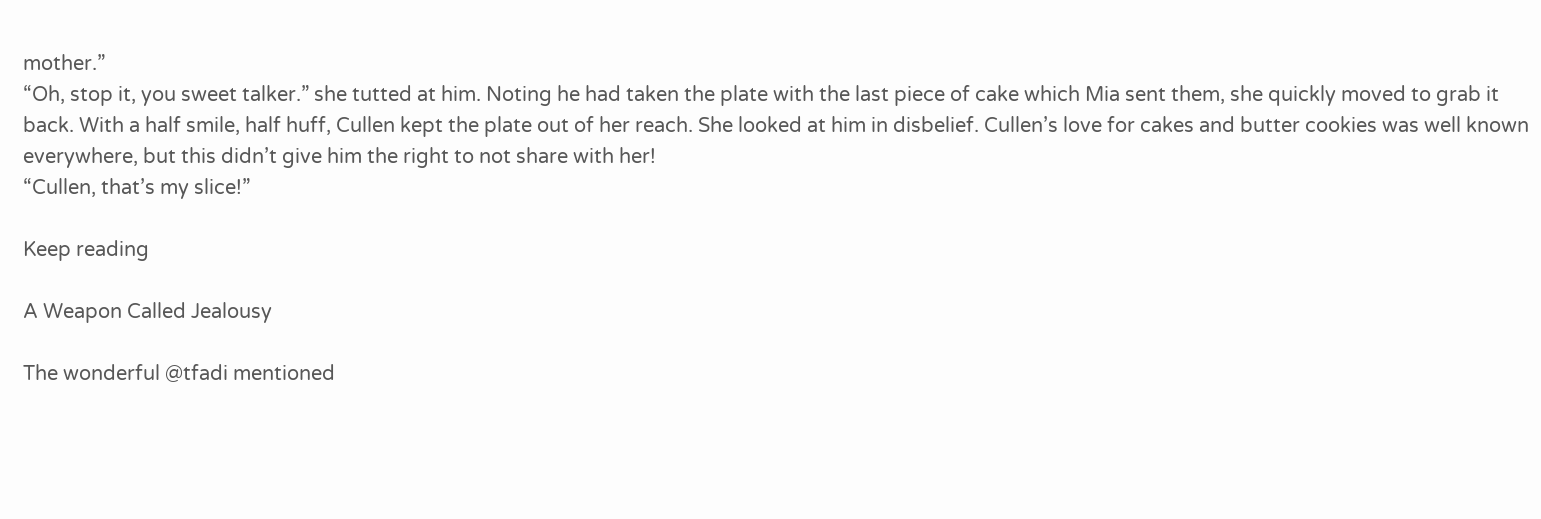mother.”
“Oh, stop it, you sweet talker.” she tutted at him. Noting he had taken the plate with the last piece of cake which Mia sent them, she quickly moved to grab it back. With a half smile, half huff, Cullen kept the plate out of her reach. She looked at him in disbelief. Cullen’s love for cakes and butter cookies was well known everywhere, but this didn’t give him the right to not share with her!
“Cullen, that’s my slice!”

Keep reading

A Weapon Called Jealousy

The wonderful @tfadi mentioned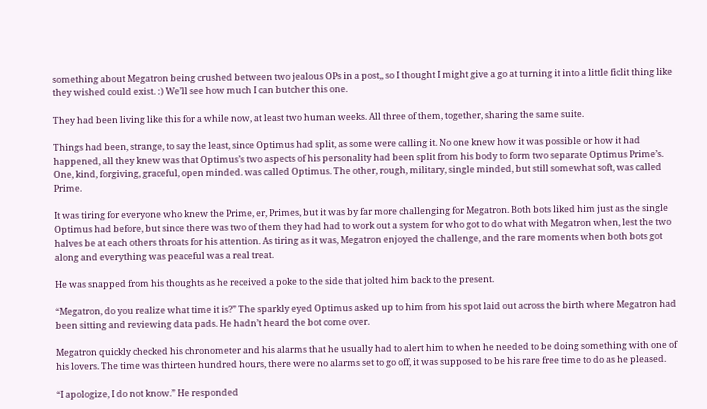something about Megatron being crushed between two jealous OPs in a post,, so I thought I might give a go at turning it into a little ficlit thing like they wished could exist. :) We’ll see how much I can butcher this one.

They had been living like this for a while now, at least two human weeks. All three of them, together, sharing the same suite.

Things had been, strange, to say the least, since Optimus had split, as some were calling it. No one knew how it was possible or how it had happened, all they knew was that Optimus’s two aspects of his personality had been split from his body to form two separate Optimus Prime’s. One, kind, forgiving, graceful, open minded. was called Optimus. The other, rough, military, single minded, but still somewhat soft, was called Prime.

It was tiring for everyone who knew the Prime, er, Primes, but it was by far more challenging for Megatron. Both bots liked him just as the single Optimus had before, but since there was two of them they had had to work out a system for who got to do what with Megatron when, lest the two halves be at each others throats for his attention. As tiring as it was, Megatron enjoyed the challenge, and the rare moments when both bots got along and everything was peaceful was a real treat.

He was snapped from his thoughts as he received a poke to the side that jolted him back to the present.

“Megatron, do you realize what time it is?” The sparkly eyed Optimus asked up to him from his spot laid out across the birth where Megatron had been sitting and reviewing data pads. He hadn’t heard the bot come over.

Megatron quickly checked his chronometer and his alarms that he usually had to alert him to when he needed to be doing something with one of his lovers. The time was thirteen hundred hours, there were no alarms set to go off, it was supposed to be his rare free time to do as he pleased.

“I apologize, I do not know.” He responded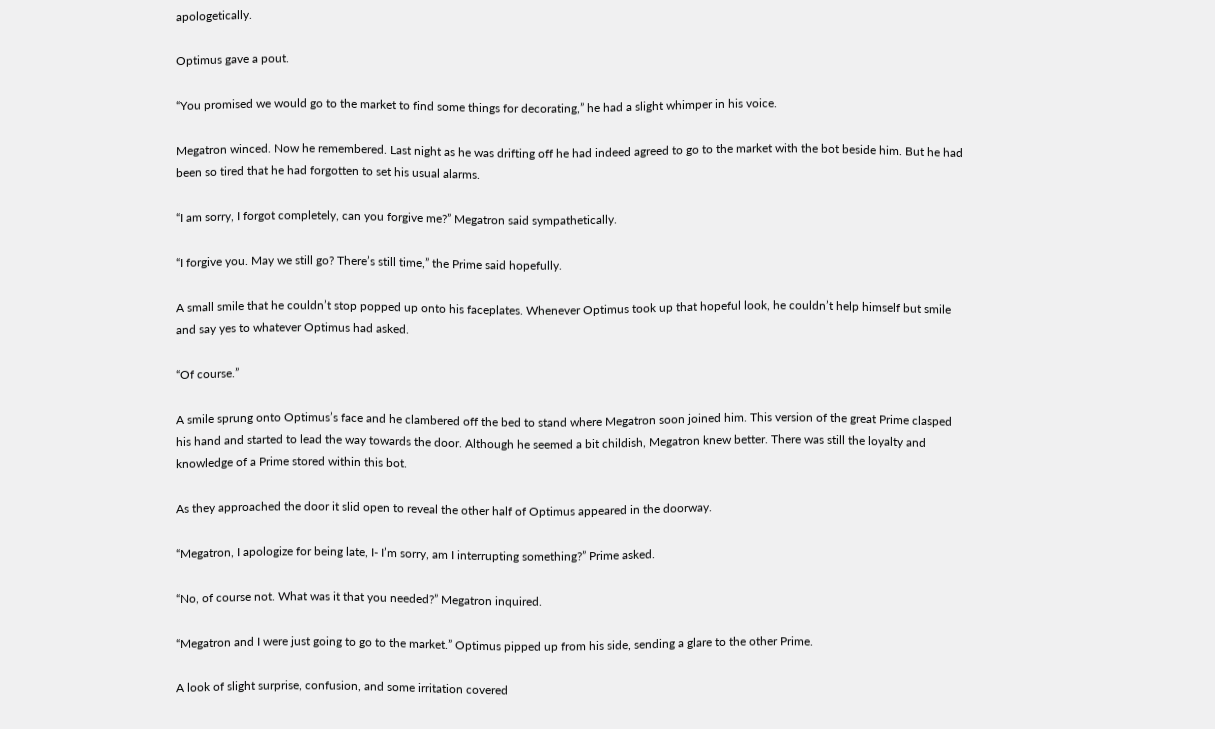apologetically.

Optimus gave a pout.

“You promised we would go to the market to find some things for decorating,” he had a slight whimper in his voice.

Megatron winced. Now he remembered. Last night as he was drifting off he had indeed agreed to go to the market with the bot beside him. But he had been so tired that he had forgotten to set his usual alarms.

“I am sorry, I forgot completely, can you forgive me?” Megatron said sympathetically.

“I forgive you. May we still go? There’s still time,” the Prime said hopefully.

A small smile that he couldn’t stop popped up onto his faceplates. Whenever Optimus took up that hopeful look, he couldn’t help himself but smile and say yes to whatever Optimus had asked.

“Of course.”

A smile sprung onto Optimus’s face and he clambered off the bed to stand where Megatron soon joined him. This version of the great Prime clasped his hand and started to lead the way towards the door. Although he seemed a bit childish, Megatron knew better. There was still the loyalty and knowledge of a Prime stored within this bot.

As they approached the door it slid open to reveal the other half of Optimus appeared in the doorway.

“Megatron, I apologize for being late, I- I’m sorry, am I interrupting something?” Prime asked.

“No, of course not. What was it that you needed?” Megatron inquired.

“Megatron and I were just going to go to the market.” Optimus pipped up from his side, sending a glare to the other Prime.

A look of slight surprise, confusion, and some irritation covered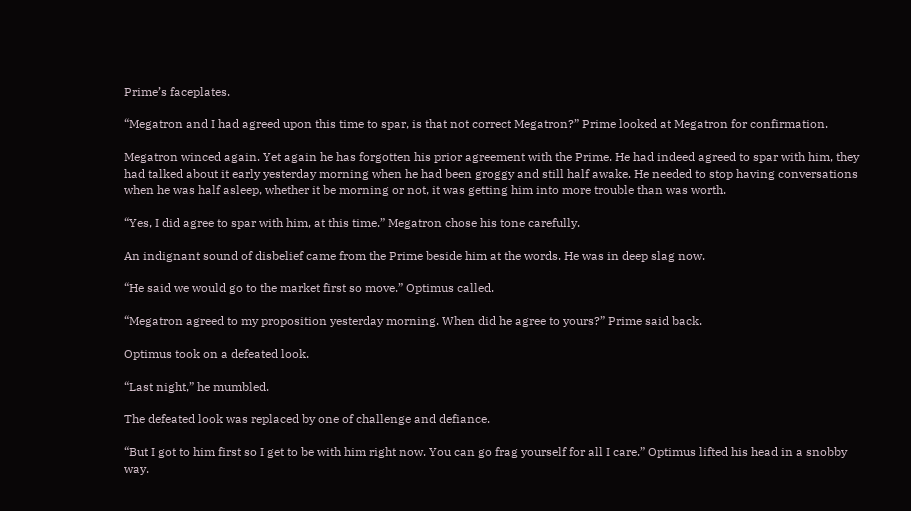Prime’s faceplates.

“Megatron and I had agreed upon this time to spar, is that not correct Megatron?” Prime looked at Megatron for confirmation.

Megatron winced again. Yet again he has forgotten his prior agreement with the Prime. He had indeed agreed to spar with him, they had talked about it early yesterday morning when he had been groggy and still half awake. He needed to stop having conversations when he was half asleep, whether it be morning or not, it was getting him into more trouble than was worth.

“Yes, I did agree to spar with him, at this time.” Megatron chose his tone carefully.

An indignant sound of disbelief came from the Prime beside him at the words. He was in deep slag now.

“He said we would go to the market first so move.” Optimus called.

“Megatron agreed to my proposition yesterday morning. When did he agree to yours?” Prime said back.

Optimus took on a defeated look.

“Last night,” he mumbled.

The defeated look was replaced by one of challenge and defiance.

“But I got to him first so I get to be with him right now. You can go frag yourself for all I care.” Optimus lifted his head in a snobby way.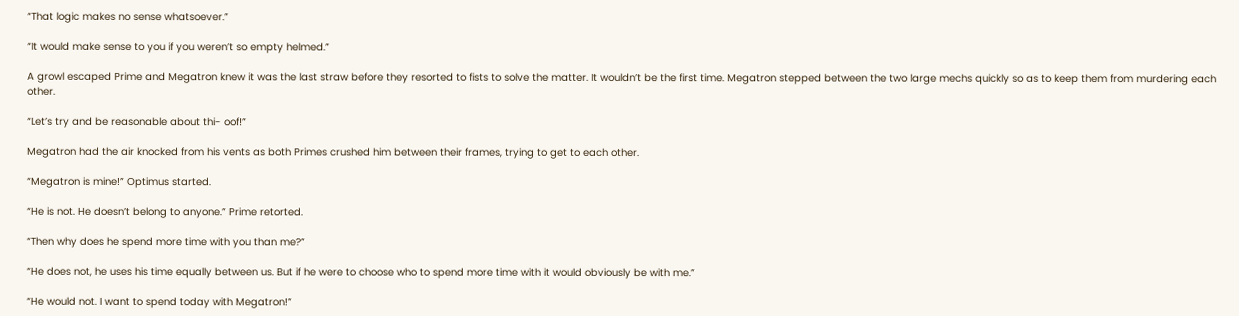“That logic makes no sense whatsoever.”

“It would make sense to you if you weren’t so empty helmed.”

A growl escaped Prime and Megatron knew it was the last straw before they resorted to fists to solve the matter. It wouldn’t be the first time. Megatron stepped between the two large mechs quickly so as to keep them from murdering each other.

“Let’s try and be reasonable about thi- oof!”

Megatron had the air knocked from his vents as both Primes crushed him between their frames, trying to get to each other.

“Megatron is mine!” Optimus started.

“He is not. He doesn’t belong to anyone.” Prime retorted.

“Then why does he spend more time with you than me?”

“He does not, he uses his time equally between us. But if he were to choose who to spend more time with it would obviously be with me.”

“He would not. I want to spend today with Megatron!”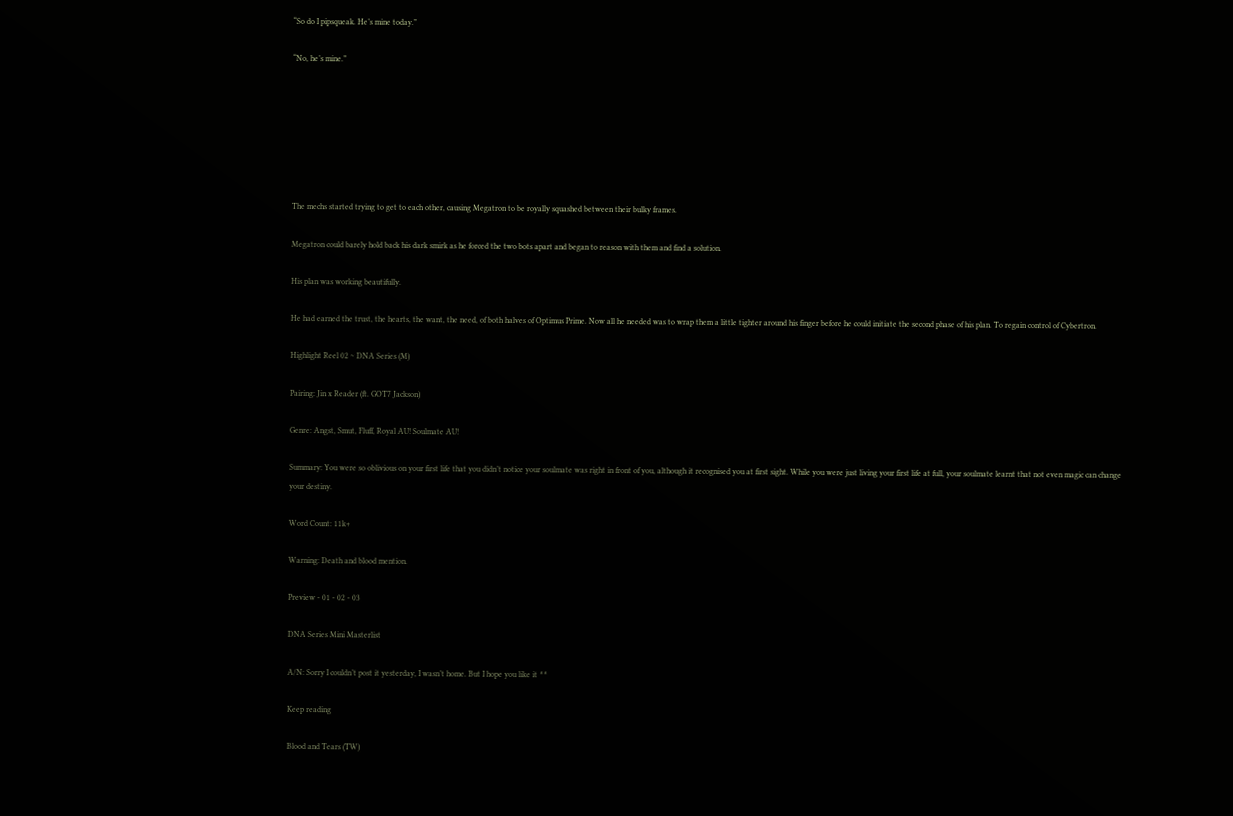“So do I pipsqueak. He’s mine today.”

“No, he’s mine.”







The mechs started trying to get to each other, causing Megatron to be royally squashed between their bulky frames.

Megatron could barely hold back his dark smirk as he forced the two bots apart and began to reason with them and find a solution.

His plan was working beautifully.

He had earned the trust, the hearts, the want, the need, of both halves of Optimus Prime. Now all he needed was to wrap them a little tighter around his finger before he could initiate the second phase of his plan. To regain control of Cybertron.

Highlight Reel 02 ~ DNA Series (M)

Pairing: Jin x Reader (ft. GOT7 Jackson)

Genre: Angst, Smut, Fluff, Royal AU! Soulmate AU!

Summary: You were so oblivious on your first life that you didn’t notice your soulmate was right in front of you, although it recognised you at first sight. While you were just living your first life at full, your soulmate learnt that not even magic can change your destiny.

Word Count: 11k+

Warning: Death and blood mention.

Preview - 01 - 02 - 03

DNA Series Mini Masterlist

A/N: Sorry I couldn’t post it yesterday, I wasn’t home. But I hope you like it ^^

Keep reading

Blood and Tears (TW)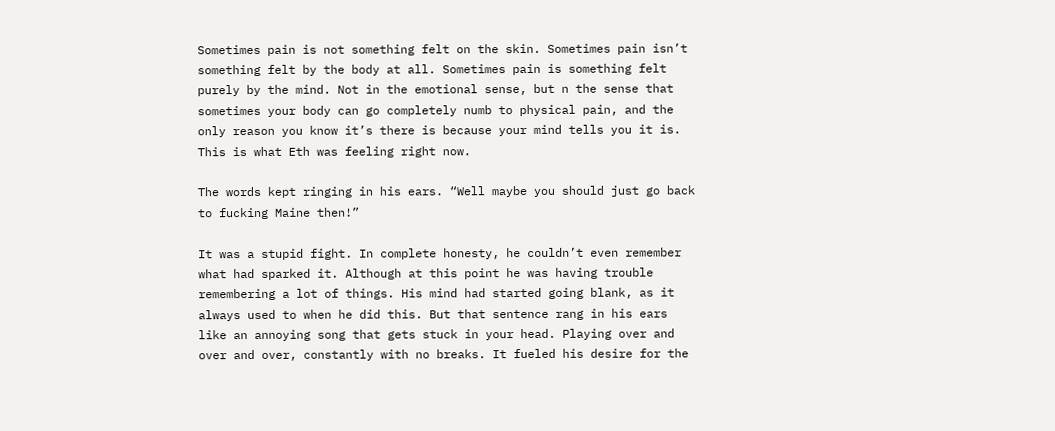Sometimes pain is not something felt on the skin. Sometimes pain isn’t something felt by the body at all. Sometimes pain is something felt purely by the mind. Not in the emotional sense, but n the sense that sometimes your body can go completely numb to physical pain, and the only reason you know it’s there is because your mind tells you it is. This is what Eth was feeling right now.

The words kept ringing in his ears. “Well maybe you should just go back to fucking Maine then!”

It was a stupid fight. In complete honesty, he couldn’t even remember what had sparked it. Although at this point he was having trouble remembering a lot of things. His mind had started going blank, as it always used to when he did this. But that sentence rang in his ears like an annoying song that gets stuck in your head. Playing over and over and over, constantly with no breaks. It fueled his desire for the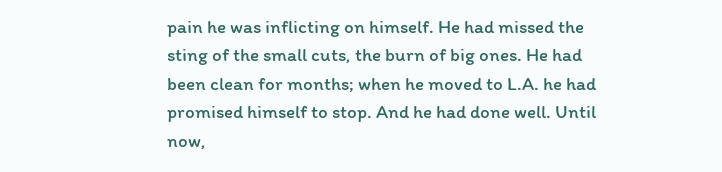pain he was inflicting on himself. He had missed the sting of the small cuts, the burn of big ones. He had been clean for months; when he moved to L.A. he had promised himself to stop. And he had done well. Until now,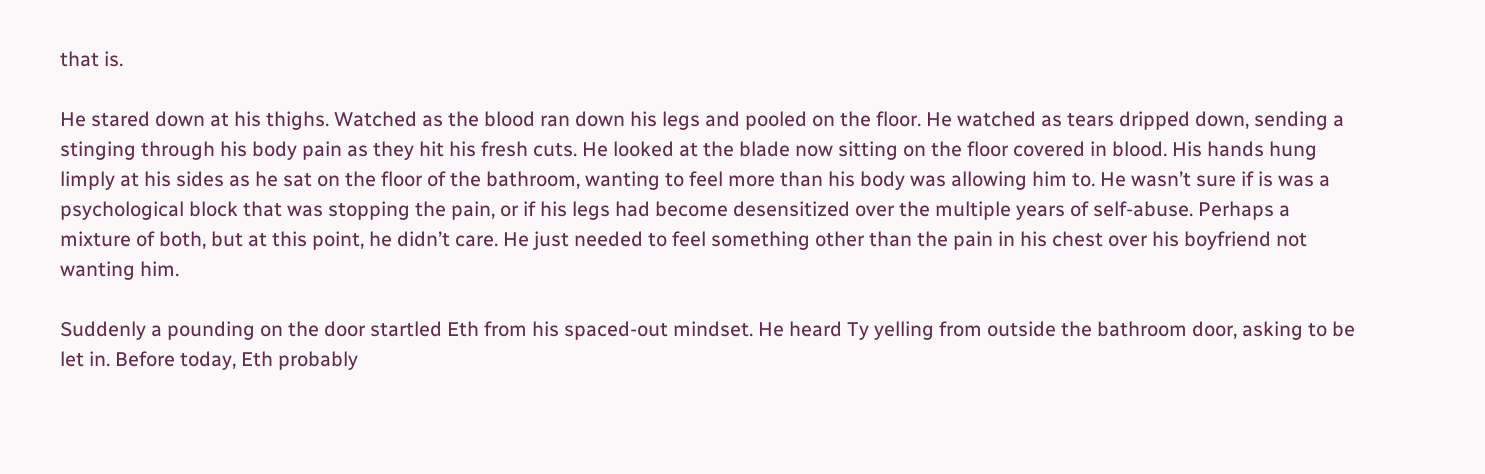that is.

He stared down at his thighs. Watched as the blood ran down his legs and pooled on the floor. He watched as tears dripped down, sending a stinging through his body pain as they hit his fresh cuts. He looked at the blade now sitting on the floor covered in blood. His hands hung limply at his sides as he sat on the floor of the bathroom, wanting to feel more than his body was allowing him to. He wasn’t sure if is was a psychological block that was stopping the pain, or if his legs had become desensitized over the multiple years of self-abuse. Perhaps a mixture of both, but at this point, he didn’t care. He just needed to feel something other than the pain in his chest over his boyfriend not wanting him.

Suddenly a pounding on the door startled Eth from his spaced-out mindset. He heard Ty yelling from outside the bathroom door, asking to be let in. Before today, Eth probably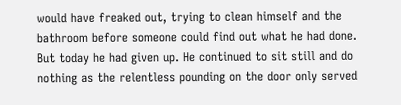would have freaked out, trying to clean himself and the bathroom before someone could find out what he had done. But today he had given up. He continued to sit still and do nothing as the relentless pounding on the door only served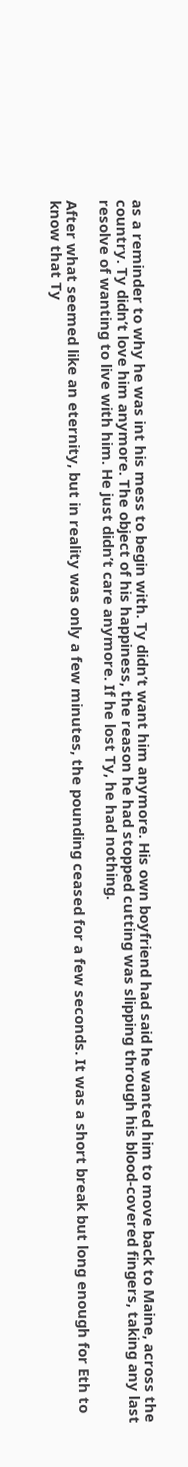as a reminder to why he was int his mess to begin with. Ty didn’t want him anymore. His own boyfriend had said he wanted him to move back to Maine, across the country. Ty didn’t love him anymore. The object of his happiness, the reason he had stopped cutting was slipping through his blood-covered fingers, taking any last resolve of wanting to live with him. He just didn’t care anymore. If he lost Ty, he had nothing.

After what seemed like an eternity, but in reality was only a few minutes, the pounding ceased for a few seconds. It was a short break but long enough for Eth to know that Ty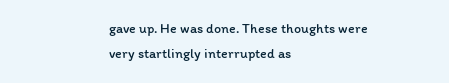gave up. He was done. These thoughts were very startlingly interrupted as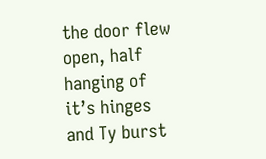the door flew open, half hanging of it’s hinges and Ty burst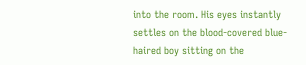into the room. His eyes instantly settles on the blood-covered blue-haired boy sitting on the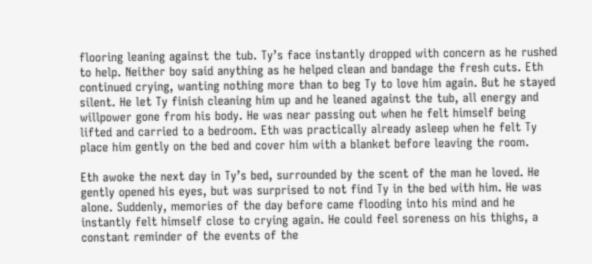flooring leaning against the tub. Ty’s face instantly dropped with concern as he rushed to help. Neither boy said anything as he helped clean and bandage the fresh cuts. Eth continued crying, wanting nothing more than to beg Ty to love him again. But he stayed silent. He let Ty finish cleaning him up and he leaned against the tub, all energy and willpower gone from his body. He was near passing out when he felt himself being lifted and carried to a bedroom. Eth was practically already asleep when he felt Ty place him gently on the bed and cover him with a blanket before leaving the room.

Eth awoke the next day in Ty’s bed, surrounded by the scent of the man he loved. He gently opened his eyes, but was surprised to not find Ty in the bed with him. He was alone. Suddenly, memories of the day before came flooding into his mind and he instantly felt himself close to crying again. He could feel soreness on his thighs, a constant reminder of the events of the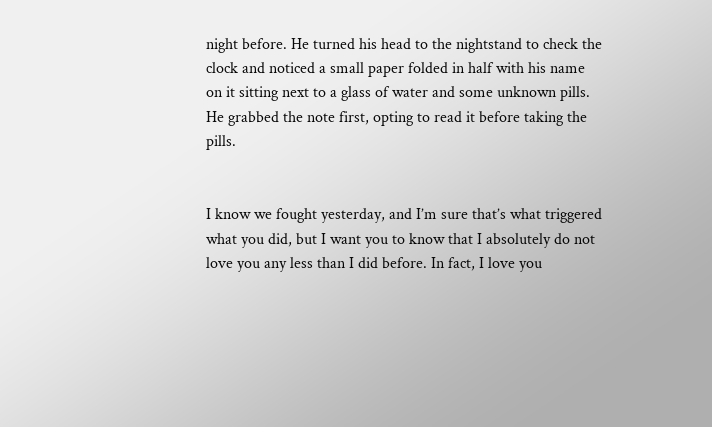night before. He turned his head to the nightstand to check the clock and noticed a small paper folded in half with his name on it sitting next to a glass of water and some unknown pills. He grabbed the note first, opting to read it before taking the pills.


I know we fought yesterday, and I’m sure that’s what triggered what you did, but I want you to know that I absolutely do not love you any less than I did before. In fact, I love you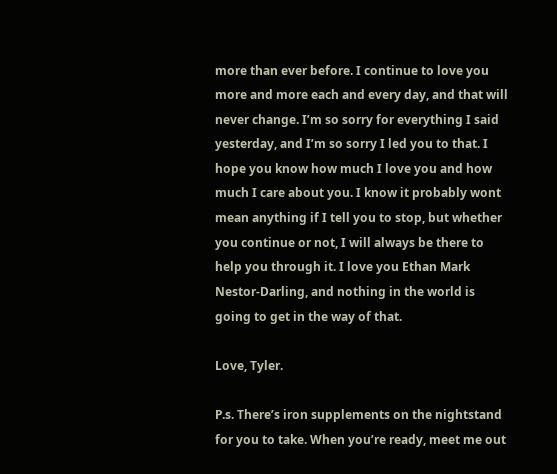more than ever before. I continue to love you more and more each and every day, and that will never change. I’m so sorry for everything I said yesterday, and I’m so sorry I led you to that. I hope you know how much I love you and how much I care about you. I know it probably wont mean anything if I tell you to stop, but whether you continue or not, I will always be there to help you through it. I love you Ethan Mark Nestor-Darling, and nothing in the world is going to get in the way of that.

Love, Tyler.

P.s. There’s iron supplements on the nightstand for you to take. When you’re ready, meet me out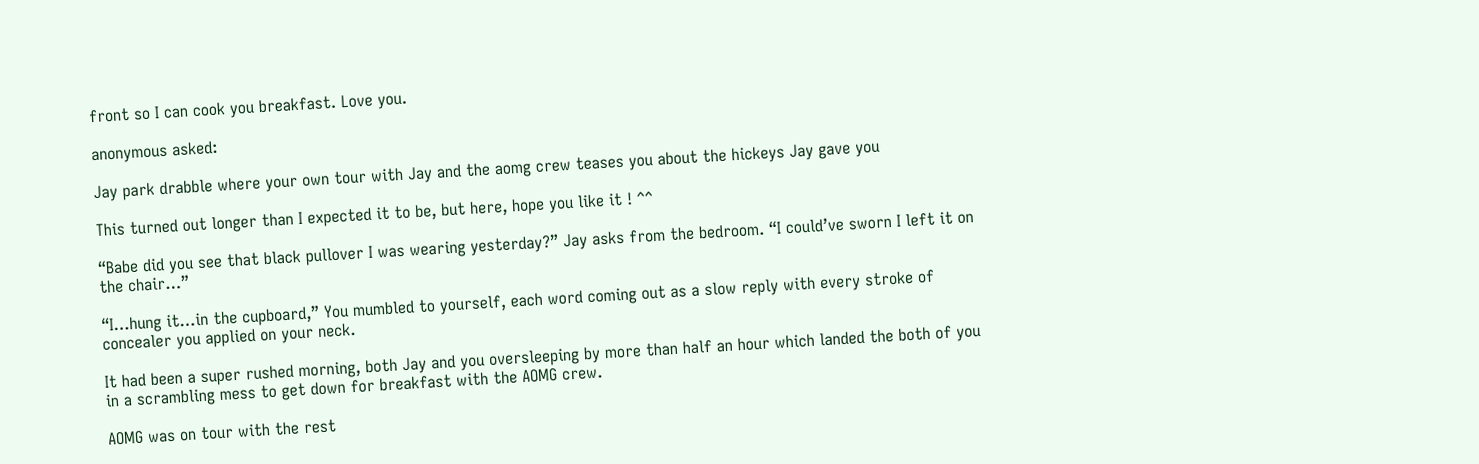front so I can cook you breakfast. Love you.

anonymous asked:

Jay park drabble where your own tour with Jay and the aomg crew teases you about the hickeys Jay gave you

This turned out longer than I expected it to be, but here, hope you like it ! ^^

“Babe did you see that black pullover I was wearing yesterday?” Jay asks from the bedroom. “I could’ve sworn I left it on the chair…”

“I…hung it…in the cupboard,” You mumbled to yourself, each word coming out as a slow reply with every stroke of concealer you applied on your neck.

It had been a super rushed morning, both Jay and you oversleeping by more than half an hour which landed the both of you in a scrambling mess to get down for breakfast with the AOMG crew.

AOMG was on tour with the rest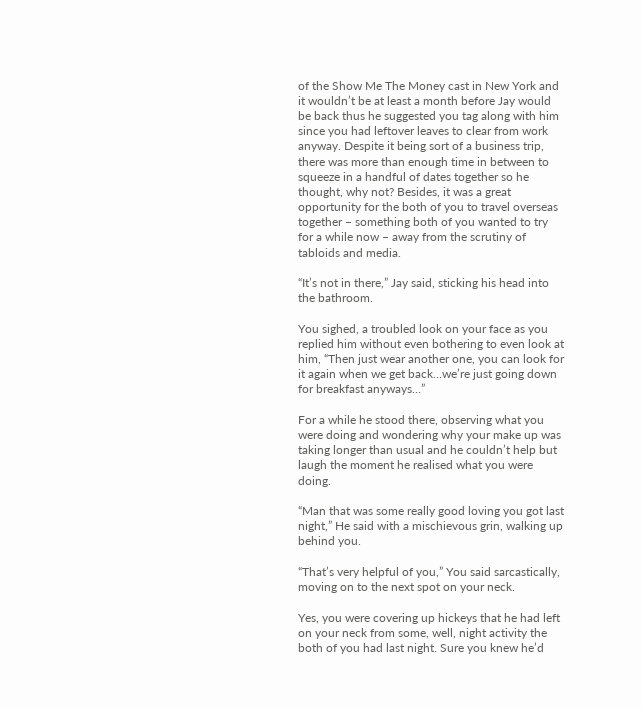of the Show Me The Money cast in New York and it wouldn’t be at least a month before Jay would be back thus he suggested you tag along with him since you had leftover leaves to clear from work anyway. Despite it being sort of a business trip, there was more than enough time in between to squeeze in a handful of dates together so he thought, why not? Besides, it was a great opportunity for the both of you to travel overseas together – something both of you wanted to try for a while now – away from the scrutiny of tabloids and media.

“It’s not in there,” Jay said, sticking his head into the bathroom.

You sighed, a troubled look on your face as you replied him without even bothering to even look at him, “Then just wear another one, you can look for it again when we get back…we’re just going down for breakfast anyways…”

For a while he stood there, observing what you were doing and wondering why your make up was taking longer than usual and he couldn’t help but laugh the moment he realised what you were doing.

“Man that was some really good loving you got last night,” He said with a mischievous grin, walking up behind you.

“That’s very helpful of you,” You said sarcastically, moving on to the next spot on your neck.

Yes, you were covering up hickeys that he had left on your neck from some, well, night activity the both of you had last night. Sure you knew he’d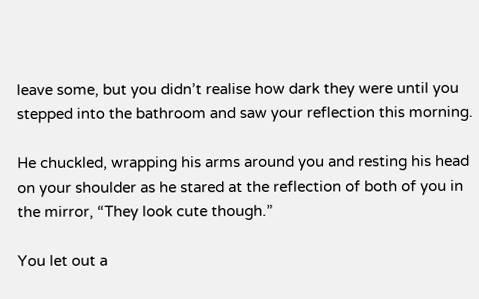leave some, but you didn’t realise how dark they were until you stepped into the bathroom and saw your reflection this morning.

He chuckled, wrapping his arms around you and resting his head on your shoulder as he stared at the reflection of both of you in the mirror, “They look cute though.”

You let out a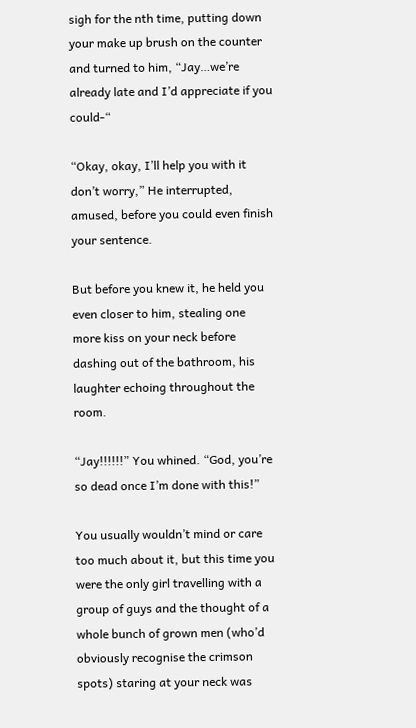sigh for the nth time, putting down your make up brush on the counter and turned to him, “Jay…we’re already late and I’d appreciate if you could-“

“Okay, okay, I’ll help you with it don’t worry,” He interrupted, amused, before you could even finish your sentence.

But before you knew it, he held you even closer to him, stealing one more kiss on your neck before dashing out of the bathroom, his laughter echoing throughout the room.

“Jay!!!!!!” You whined. “God, you’re so dead once I’m done with this!”

You usually wouldn’t mind or care too much about it, but this time you were the only girl travelling with a group of guys and the thought of a whole bunch of grown men (who’d obviously recognise the crimson spots) staring at your neck was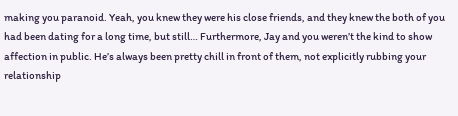making you paranoid. Yeah, you knew they were his close friends, and they knew the both of you had been dating for a long time, but still… Furthermore, Jay and you weren’t the kind to show affection in public. He’s always been pretty chill in front of them, not explicitly rubbing your relationship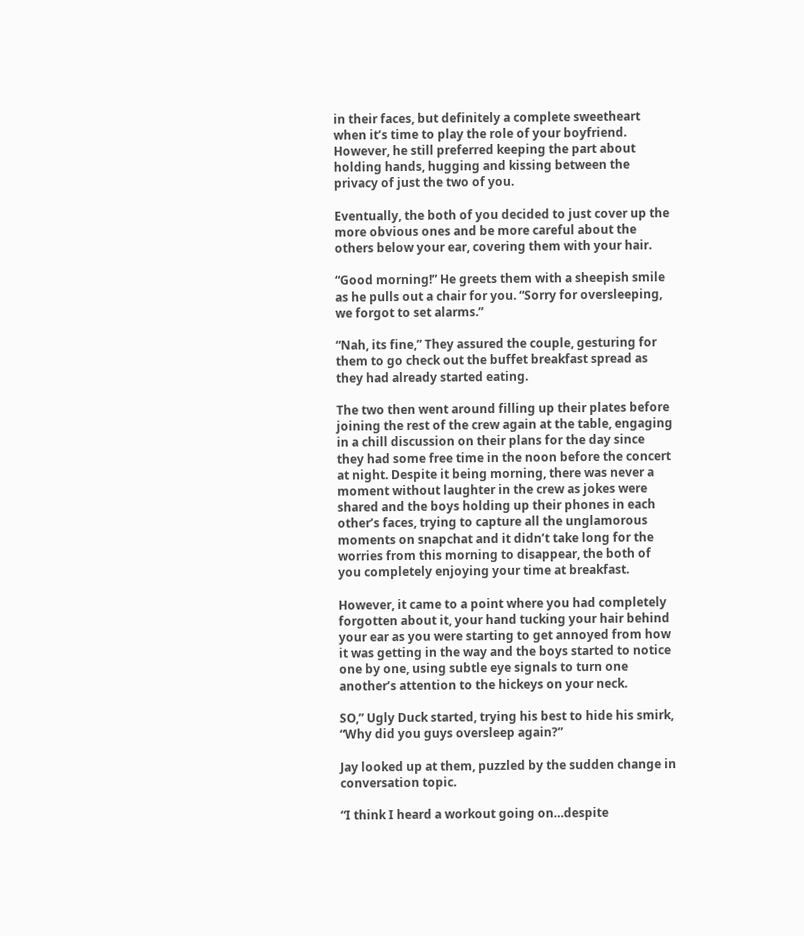in their faces, but definitely a complete sweetheart when it’s time to play the role of your boyfriend. However, he still preferred keeping the part about holding hands, hugging and kissing between the privacy of just the two of you.

Eventually, the both of you decided to just cover up the more obvious ones and be more careful about the others below your ear, covering them with your hair.

“Good morning!” He greets them with a sheepish smile as he pulls out a chair for you. “Sorry for oversleeping, we forgot to set alarms.”

“Nah, its fine,” They assured the couple, gesturing for them to go check out the buffet breakfast spread as they had already started eating.

The two then went around filling up their plates before joining the rest of the crew again at the table, engaging in a chill discussion on their plans for the day since they had some free time in the noon before the concert at night. Despite it being morning, there was never a moment without laughter in the crew as jokes were shared and the boys holding up their phones in each other’s faces, trying to capture all the unglamorous moments on snapchat and it didn’t take long for the worries from this morning to disappear, the both of you completely enjoying your time at breakfast.

However, it came to a point where you had completely forgotten about it, your hand tucking your hair behind your ear as you were starting to get annoyed from how it was getting in the way and the boys started to notice one by one, using subtle eye signals to turn one another’s attention to the hickeys on your neck.

SO,” Ugly Duck started, trying his best to hide his smirk, “Why did you guys oversleep again?”

Jay looked up at them, puzzled by the sudden change in conversation topic.

“I think I heard a workout going on…despite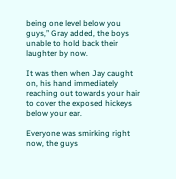being one level below you guys,” Gray added, the boys unable to hold back their laughter by now.

It was then when Jay caught on, his hand immediately reaching out towards your hair to cover the exposed hickeys below your ear.

Everyone was smirking right now, the guys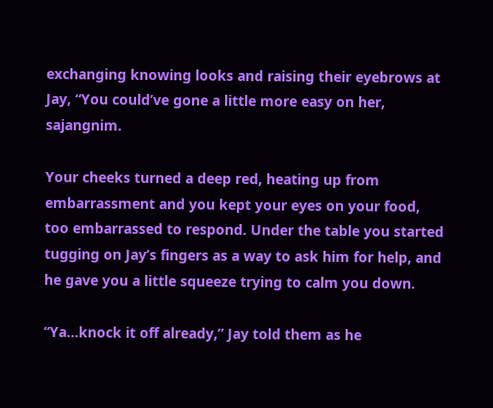exchanging knowing looks and raising their eyebrows at Jay, “You could’ve gone a little more easy on her, sajangnim.

Your cheeks turned a deep red, heating up from embarrassment and you kept your eyes on your food, too embarrassed to respond. Under the table you started tugging on Jay’s fingers as a way to ask him for help, and he gave you a little squeeze trying to calm you down.

“Ya…knock it off already,” Jay told them as he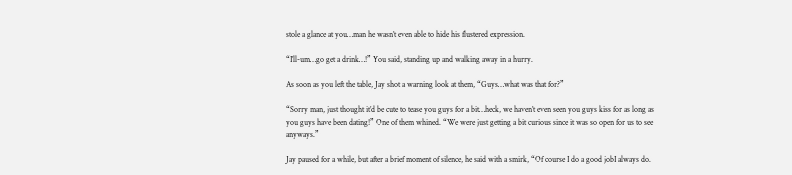stole a glance at you…man he wasn’t even able to hide his flustered expression.

“I’ll-um…go get a drink…!” You said, standing up and walking away in a hurry.

As soon as you left the table, Jay shot a warning look at them, “Guys…what was that for?”

“Sorry man, just thought it’d be cute to tease you guys for a bit…heck, we haven’t even seen you guys kiss for as long as you guys have been dating!” One of them whined. “We were just getting a bit curious since it was so open for us to see anyways.”

Jay paused for a while, but after a brief moment of silence, he said with a smirk, “Of course I do a good jobI always do.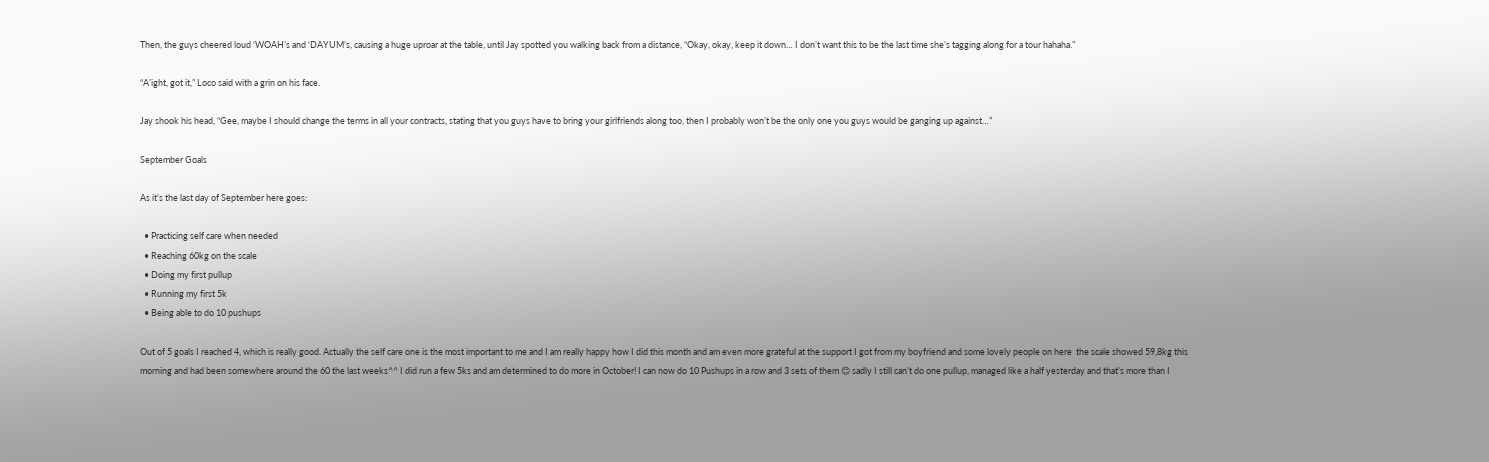Then, the guys cheered loud ‘WOAH’s and ‘DAYUM’s, causing a huge uproar at the table, until Jay spotted you walking back from a distance, “Okay, okay, keep it down… I don’t want this to be the last time she’s tagging along for a tour hahaha.”

“A’ight, got it,” Loco said with a grin on his face.

Jay shook his head, “Gee, maybe I should change the terms in all your contracts, stating that you guys have to bring your girlfriends along too, then I probably won’t be the only one you guys would be ganging up against…”

September Goals

As it’s the last day of September here goes:

  • Practicing self care when needed
  • Reaching 60kg on the scale
  • Doing my first pullup
  • Running my first 5k
  • Being able to do 10 pushups

Out of 5 goals I reached 4, which is really good. Actually the self care one is the most important to me and I am really happy how I did this month and am even more grateful at the support I got from my boyfriend and some lovely people on here  the scale showed 59,8kg this morning and had been somewhere around the 60 the last weeks^^ I did run a few 5ks and am determined to do more in October! I can now do 10 Pushups in a row and 3 sets of them 😊 sadly I still can’t do one pullup, managed like a half yesterday and that’s more than I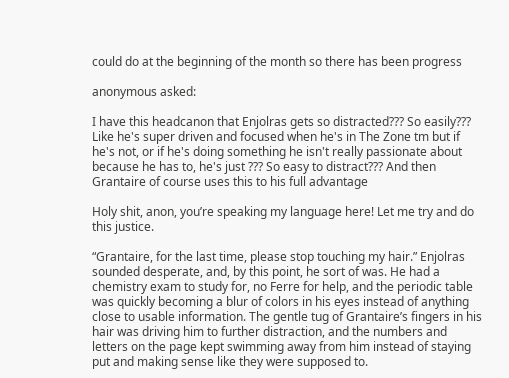could do at the beginning of the month so there has been progress

anonymous asked:

I have this headcanon that Enjolras gets so distracted??? So easily??? Like he's super driven and focused when he's in The Zone tm but if he's not, or if he's doing something he isn't really passionate about because he has to, he's just ??? So easy to distract??? And then Grantaire of course uses this to his full advantage

Holy shit, anon, you’re speaking my language here! Let me try and do this justice.

“Grantaire, for the last time, please stop touching my hair.” Enjolras sounded desperate, and, by this point, he sort of was. He had a chemistry exam to study for, no Ferre for help, and the periodic table was quickly becoming a blur of colors in his eyes instead of anything close to usable information. The gentle tug of Grantaire’s fingers in his hair was driving him to further distraction, and the numbers and letters on the page kept swimming away from him instead of staying put and making sense like they were supposed to.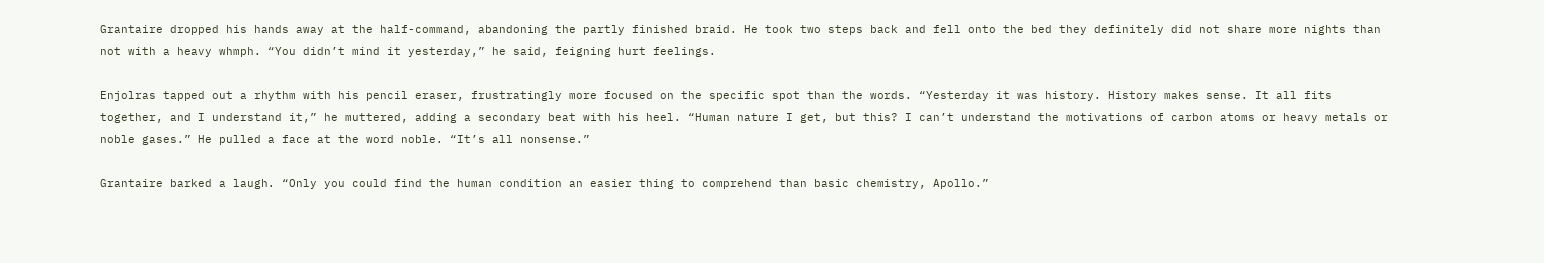Grantaire dropped his hands away at the half-command, abandoning the partly finished braid. He took two steps back and fell onto the bed they definitely did not share more nights than not with a heavy whmph. “You didn’t mind it yesterday,” he said, feigning hurt feelings.

Enjolras tapped out a rhythm with his pencil eraser, frustratingly more focused on the specific spot than the words. “Yesterday it was history. History makes sense. It all fits together, and I understand it,” he muttered, adding a secondary beat with his heel. “Human nature I get, but this? I can’t understand the motivations of carbon atoms or heavy metals or noble gases.” He pulled a face at the word noble. “It’s all nonsense.”

Grantaire barked a laugh. “Only you could find the human condition an easier thing to comprehend than basic chemistry, Apollo.”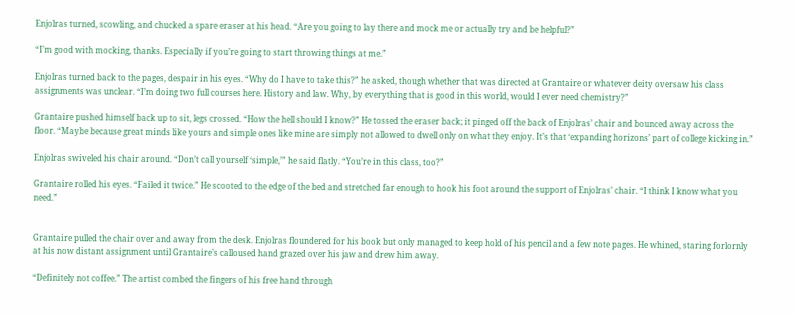Enjolras turned, scowling, and chucked a spare eraser at his head. “Are you going to lay there and mock me or actually try and be helpful?”

“I’m good with mocking, thanks. Especially if you’re going to start throwing things at me.”

Enjolras turned back to the pages, despair in his eyes. “Why do I have to take this?” he asked, though whether that was directed at Grantaire or whatever deity oversaw his class assignments was unclear. “I’m doing two full courses here. History and law. Why, by everything that is good in this world, would I ever need chemistry?”

Grantaire pushed himself back up to sit, legs crossed. “How the hell should I know?” He tossed the eraser back; it pinged off the back of Enjolras’ chair and bounced away across the floor. “Maybe because great minds like yours and simple ones like mine are simply not allowed to dwell only on what they enjoy. It’s that ‘expanding horizons’ part of college kicking in.”

Enjolras swiveled his chair around. “Don’t call yourself ‘simple,’” he said flatly. “You’re in this class, too?”

Grantaire rolled his eyes. “Failed it twice.” He scooted to the edge of the bed and stretched far enough to hook his foot around the support of Enjolras’ chair. “I think I know what you need.”


Grantaire pulled the chair over and away from the desk. Enjolras floundered for his book but only managed to keep hold of his pencil and a few note pages. He whined, staring forlornly at his now distant assignment until Grantaire’s calloused hand grazed over his jaw and drew him away.

“Definitely not coffee.” The artist combed the fingers of his free hand through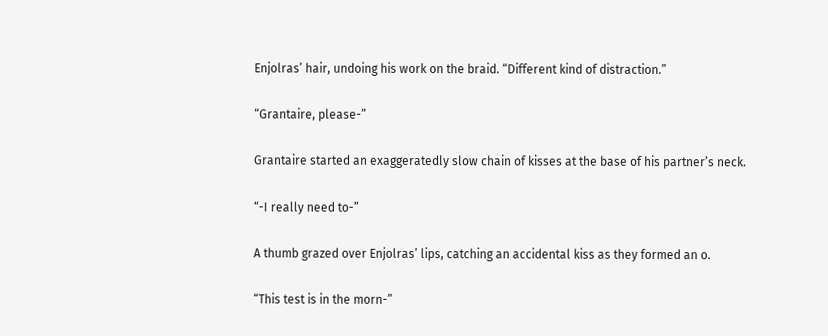Enjolras’ hair, undoing his work on the braid. “Different kind of distraction.”

“Grantaire, please-”

Grantaire started an exaggeratedly slow chain of kisses at the base of his partner’s neck.

“-I really need to-”

A thumb grazed over Enjolras’ lips, catching an accidental kiss as they formed an o.

“This test is in the morn-”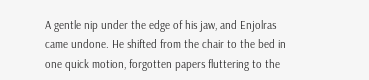A gentle nip under the edge of his jaw, and Enjolras came undone. He shifted from the chair to the bed in one quick motion, forgotten papers fluttering to the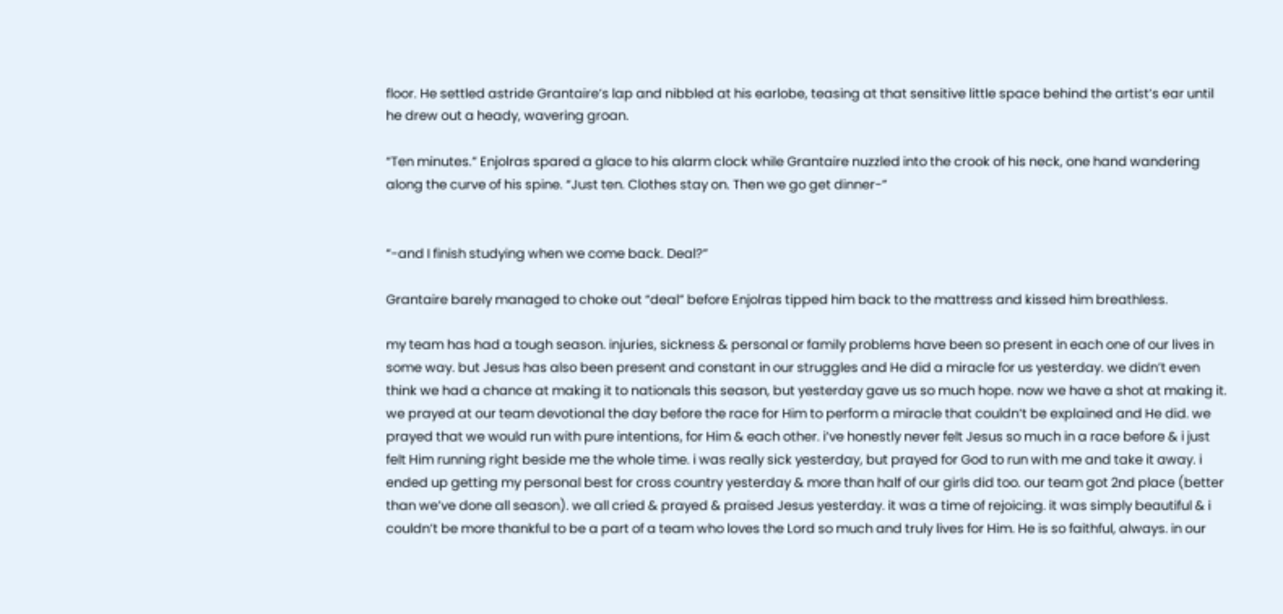floor. He settled astride Grantaire’s lap and nibbled at his earlobe, teasing at that sensitive little space behind the artist’s ear until he drew out a heady, wavering groan.

“Ten minutes.” Enjolras spared a glace to his alarm clock while Grantaire nuzzled into the crook of his neck, one hand wandering along the curve of his spine. “Just ten. Clothes stay on. Then we go get dinner-”


“-and I finish studying when we come back. Deal?”

Grantaire barely managed to choke out “deal” before Enjolras tipped him back to the mattress and kissed him breathless.

my team has had a tough season. injuries, sickness & personal or family problems have been so present in each one of our lives in some way. but Jesus has also been present and constant in our struggles and He did a miracle for us yesterday. we didn’t even think we had a chance at making it to nationals this season, but yesterday gave us so much hope. now we have a shot at making it. we prayed at our team devotional the day before the race for Him to perform a miracle that couldn’t be explained and He did. we prayed that we would run with pure intentions, for Him & each other. i’ve honestly never felt Jesus so much in a race before & i just felt Him running right beside me the whole time. i was really sick yesterday, but prayed for God to run with me and take it away. i ended up getting my personal best for cross country yesterday & more than half of our girls did too. our team got 2nd place (better than we’ve done all season). we all cried & prayed & praised Jesus yesterday. it was a time of rejoicing. it was simply beautiful & i couldn’t be more thankful to be a part of a team who loves the Lord so much and truly lives for Him. He is so faithful, always. in our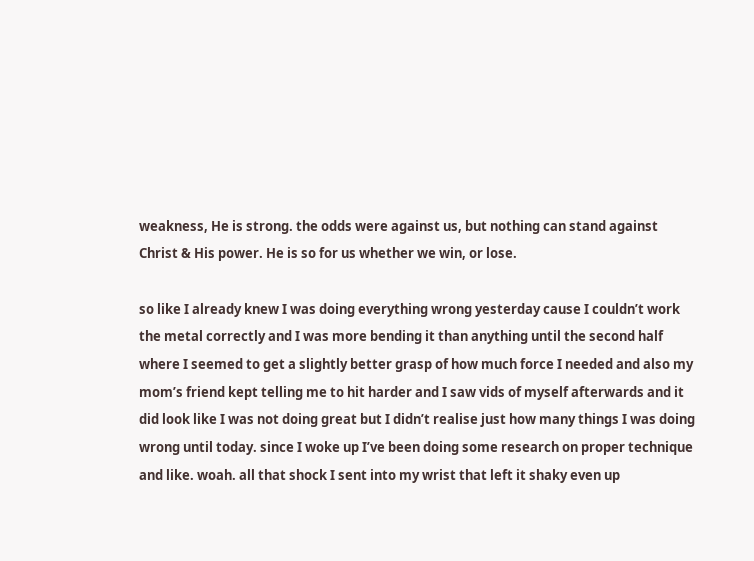weakness, He is strong. the odds were against us, but nothing can stand against Christ & His power. He is so for us whether we win, or lose.

so like I already knew I was doing everything wrong yesterday cause I couldn’t work the metal correctly and I was more bending it than anything until the second half where I seemed to get a slightly better grasp of how much force I needed and also my mom’s friend kept telling me to hit harder and I saw vids of myself afterwards and it did look like I was not doing great but I didn’t realise just how many things I was doing wrong until today. since I woke up I’ve been doing some research on proper technique and like. woah. all that shock I sent into my wrist that left it shaky even up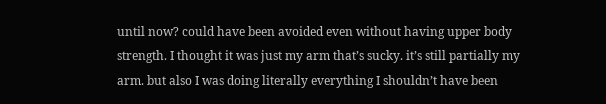until now? could have been avoided even without having upper body strength. I thought it was just my arm that’s sucky. it’s still partially my arm. but also I was doing literally everything I shouldn’t have been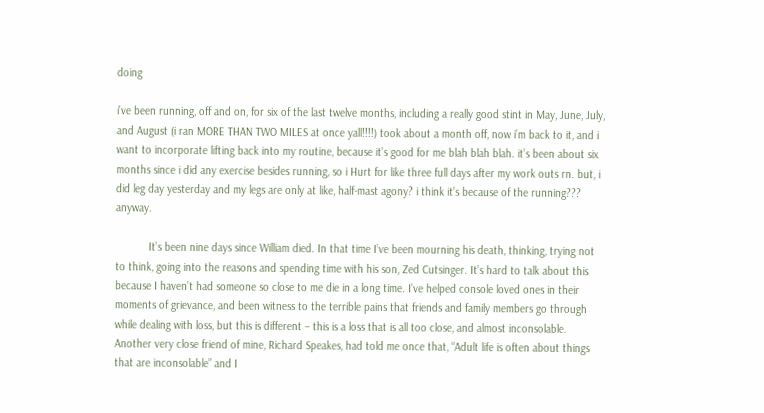doing

i’ve been running, off and on, for six of the last twelve months, including a really good stint in May, June, July, and August (i ran MORE THAN TWO MILES at once yall!!!!) took about a month off, now i’m back to it, and i want to incorporate lifting back into my routine, because it’s good for me blah blah blah. it’s been about six months since i did any exercise besides running, so i Hurt for like three full days after my work outs rn. but, i did leg day yesterday and my legs are only at like, half-mast agony? i think it’s because of the running??? anyway.

           It’s been nine days since William died. In that time I’ve been mourning his death, thinking, trying not to think, going into the reasons and spending time with his son, Zed Cutsinger. It’s hard to talk about this because I haven’t had someone so close to me die in a long time. I’ve helped console loved ones in their moments of grievance, and been witness to the terrible pains that friends and family members go through while dealing with loss, but this is different – this is a loss that is all too close, and almost inconsolable. Another very close friend of mine, Richard Speakes, had told me once that, “Adult life is often about things that are inconsolable” and I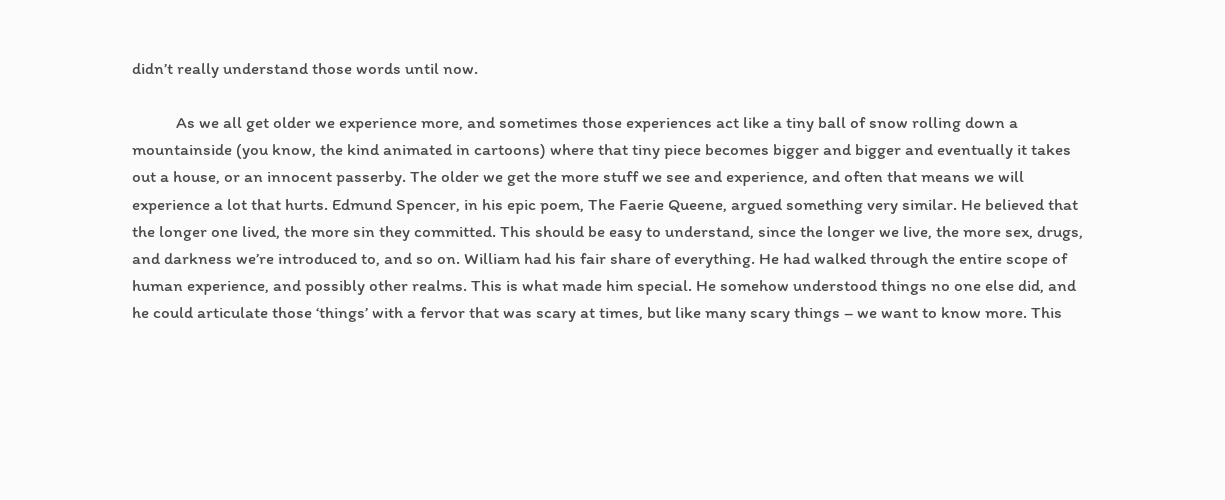didn’t really understand those words until now.

           As we all get older we experience more, and sometimes those experiences act like a tiny ball of snow rolling down a mountainside (you know, the kind animated in cartoons) where that tiny piece becomes bigger and bigger and eventually it takes out a house, or an innocent passerby. The older we get the more stuff we see and experience, and often that means we will experience a lot that hurts. Edmund Spencer, in his epic poem, The Faerie Queene, argued something very similar. He believed that the longer one lived, the more sin they committed. This should be easy to understand, since the longer we live, the more sex, drugs, and darkness we’re introduced to, and so on. William had his fair share of everything. He had walked through the entire scope of human experience, and possibly other realms. This is what made him special. He somehow understood things no one else did, and he could articulate those ‘things’ with a fervor that was scary at times, but like many scary things – we want to know more. This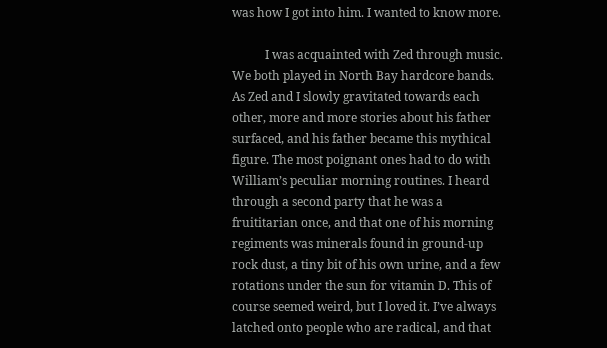was how I got into him. I wanted to know more.

           I was acquainted with Zed through music. We both played in North Bay hardcore bands. As Zed and I slowly gravitated towards each other, more and more stories about his father surfaced, and his father became this mythical figure. The most poignant ones had to do with William’s peculiar morning routines. I heard through a second party that he was a fruititarian once, and that one of his morning regiments was minerals found in ground-up rock dust, a tiny bit of his own urine, and a few rotations under the sun for vitamin D. This of course seemed weird, but I loved it. I’ve always latched onto people who are radical, and that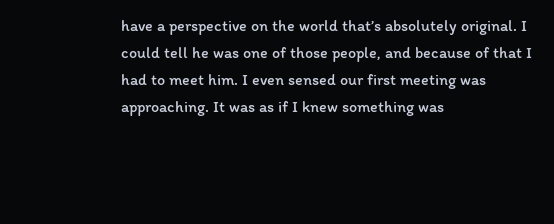have a perspective on the world that’s absolutely original. I could tell he was one of those people, and because of that I had to meet him. I even sensed our first meeting was approaching. It was as if I knew something was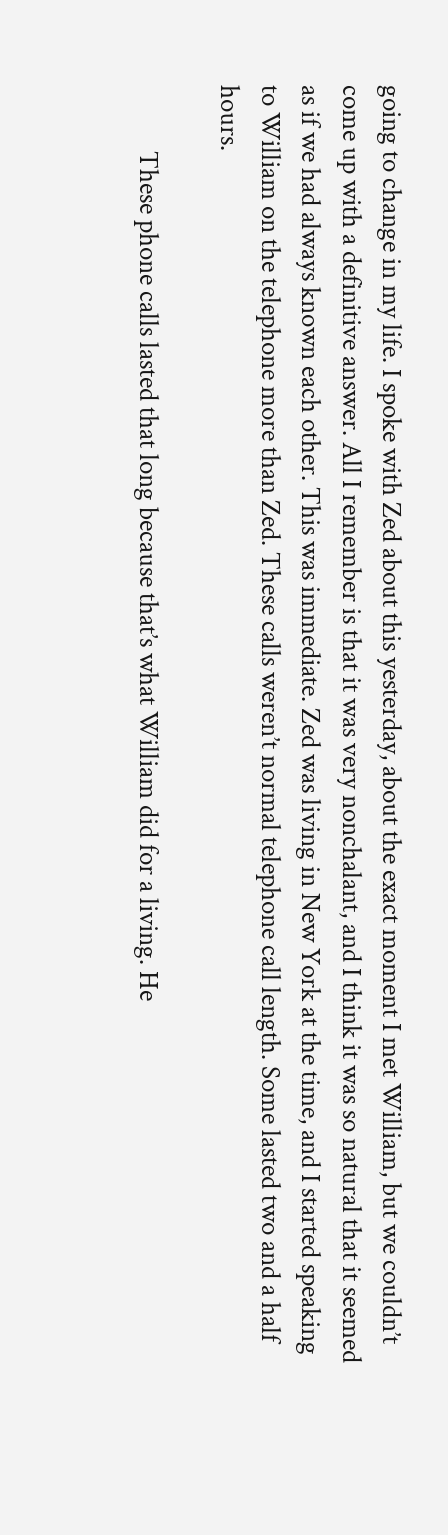going to change in my life. I spoke with Zed about this yesterday, about the exact moment I met William, but we couldn’t come up with a definitive answer. All I remember is that it was very nonchalant, and I think it was so natural that it seemed as if we had always known each other. This was immediate. Zed was living in New York at the time, and I started speaking to William on the telephone more than Zed. These calls weren’t normal telephone call length. Some lasted two and a half hours.

           These phone calls lasted that long because that’s what William did for a living. He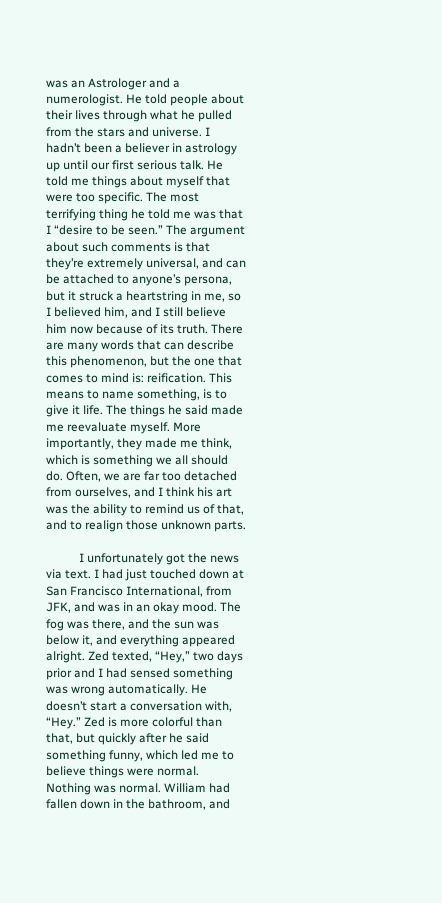was an Astrologer and a numerologist. He told people about their lives through what he pulled from the stars and universe. I hadn’t been a believer in astrology up until our first serious talk. He told me things about myself that were too specific. The most terrifying thing he told me was that I “desire to be seen.” The argument about such comments is that they’re extremely universal, and can be attached to anyone’s persona, but it struck a heartstring in me, so I believed him, and I still believe him now because of its truth. There are many words that can describe this phenomenon, but the one that comes to mind is: reification. This means to name something, is to give it life. The things he said made me reevaluate myself. More importantly, they made me think, which is something we all should do. Often, we are far too detached from ourselves, and I think his art was the ability to remind us of that, and to realign those unknown parts.

           I unfortunately got the news via text. I had just touched down at San Francisco International, from JFK, and was in an okay mood. The fog was there, and the sun was below it, and everything appeared alright. Zed texted, “Hey,” two days prior and I had sensed something was wrong automatically. He doesn’t start a conversation with, “Hey.” Zed is more colorful than that, but quickly after he said something funny, which led me to believe things were normal. Nothing was normal. William had fallen down in the bathroom, and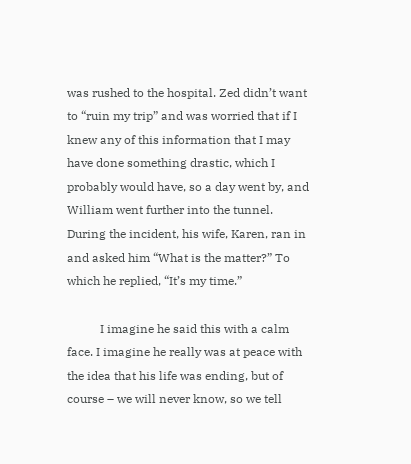was rushed to the hospital. Zed didn’t want to “ruin my trip” and was worried that if I knew any of this information that I may have done something drastic, which I probably would have, so a day went by, and William went further into the tunnel. During the incident, his wife, Karen, ran in and asked him “What is the matter?” To which he replied, “It’s my time.”

           I imagine he said this with a calm face. I imagine he really was at peace with the idea that his life was ending, but of course – we will never know, so we tell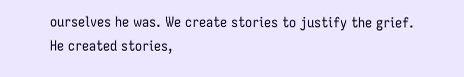ourselves he was. We create stories to justify the grief. He created stories,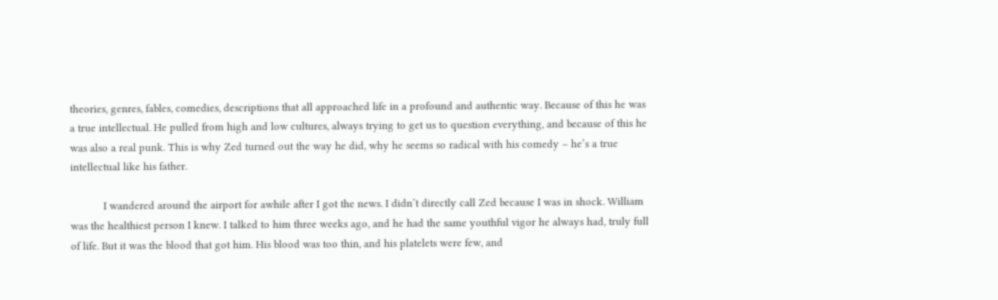theories, genres, fables, comedies, descriptions that all approached life in a profound and authentic way. Because of this he was a true intellectual. He pulled from high and low cultures, always trying to get us to question everything, and because of this he was also a real punk. This is why Zed turned out the way he did, why he seems so radical with his comedy – he’s a true intellectual like his father.

           I wandered around the airport for awhile after I got the news. I didn’t directly call Zed because I was in shock. William was the healthiest person I knew. I talked to him three weeks ago, and he had the same youthful vigor he always had, truly full of life. But it was the blood that got him. His blood was too thin, and his platelets were few, and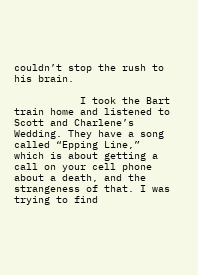couldn’t stop the rush to his brain.

           I took the Bart train home and listened to Scott and Charlene’s Wedding. They have a song called “Epping Line,” which is about getting a call on your cell phone about a death, and the strangeness of that. I was trying to find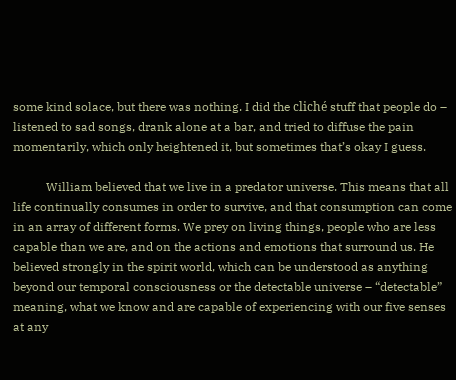some kind solace, but there was nothing. I did the cliché stuff that people do – listened to sad songs, drank alone at a bar, and tried to diffuse the pain momentarily, which only heightened it, but sometimes that’s okay I guess.

           William believed that we live in a predator universe. This means that all life continually consumes in order to survive, and that consumption can come in an array of different forms. We prey on living things, people who are less capable than we are, and on the actions and emotions that surround us. He believed strongly in the spirit world, which can be understood as anything beyond our temporal consciousness or the detectable universe – “detectable” meaning, what we know and are capable of experiencing with our five senses at any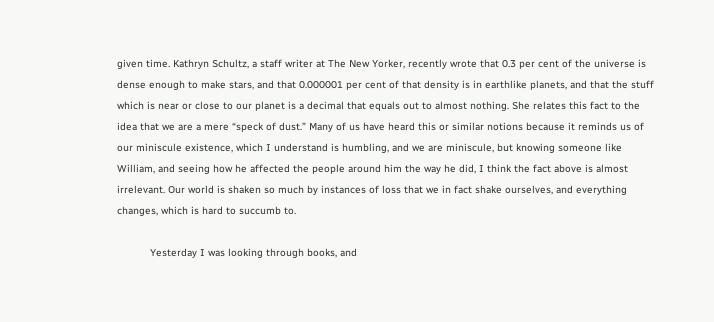given time. Kathryn Schultz, a staff writer at The New Yorker, recently wrote that 0.3 per cent of the universe is dense enough to make stars, and that 0.000001 per cent of that density is in earthlike planets, and that the stuff which is near or close to our planet is a decimal that equals out to almost nothing. She relates this fact to the idea that we are a mere “speck of dust.” Many of us have heard this or similar notions because it reminds us of our miniscule existence, which I understand is humbling, and we are miniscule, but knowing someone like William, and seeing how he affected the people around him the way he did, I think the fact above is almost irrelevant. Our world is shaken so much by instances of loss that we in fact shake ourselves, and everything changes, which is hard to succumb to.

           Yesterday I was looking through books, and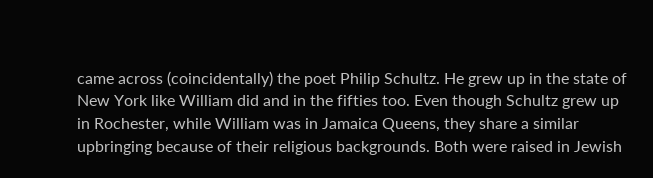came across (coincidentally) the poet Philip Schultz. He grew up in the state of New York like William did and in the fifties too. Even though Schultz grew up in Rochester, while William was in Jamaica Queens, they share a similar upbringing because of their religious backgrounds. Both were raised in Jewish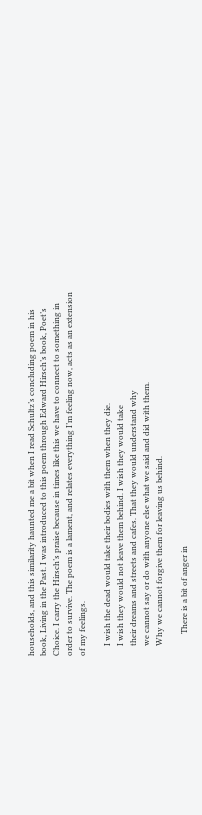households, and this similarity haunted me a bit when I read Schultz’s concluding poem in his book, Living in the Past. I was introduced to this poem through Edward Hirsch’s book, Poet’s Choice. I carry the Hirsch’s praise because in times like this we have to connect to something in order to survive. The poem is a lament, and relates everything I’m feeling now, acts as an extension of my feelings.

     I wish the dead would take their bodies with them when they die.
     I wish they would not leave them behind. I wish they would take
     their dreams and streets and cafes. That they would understand why
     we cannot say or do with anyone else what we said and did with them.
     Why we cannot forgive them for leaving us behind.

           There is a bit of anger in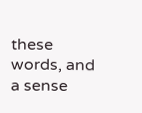these words, and a sense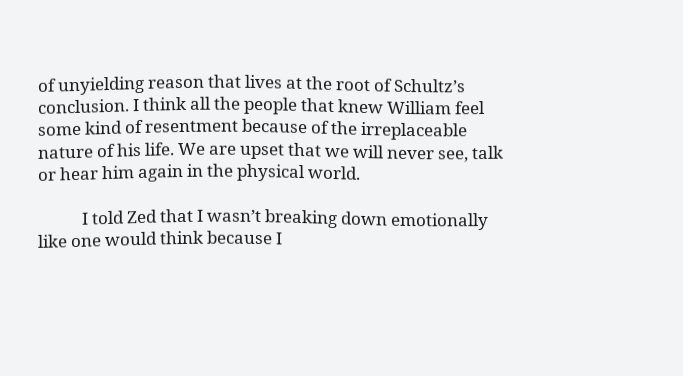of unyielding reason that lives at the root of Schultz’s conclusion. I think all the people that knew William feel some kind of resentment because of the irreplaceable nature of his life. We are upset that we will never see, talk or hear him again in the physical world.

           I told Zed that I wasn’t breaking down emotionally like one would think because I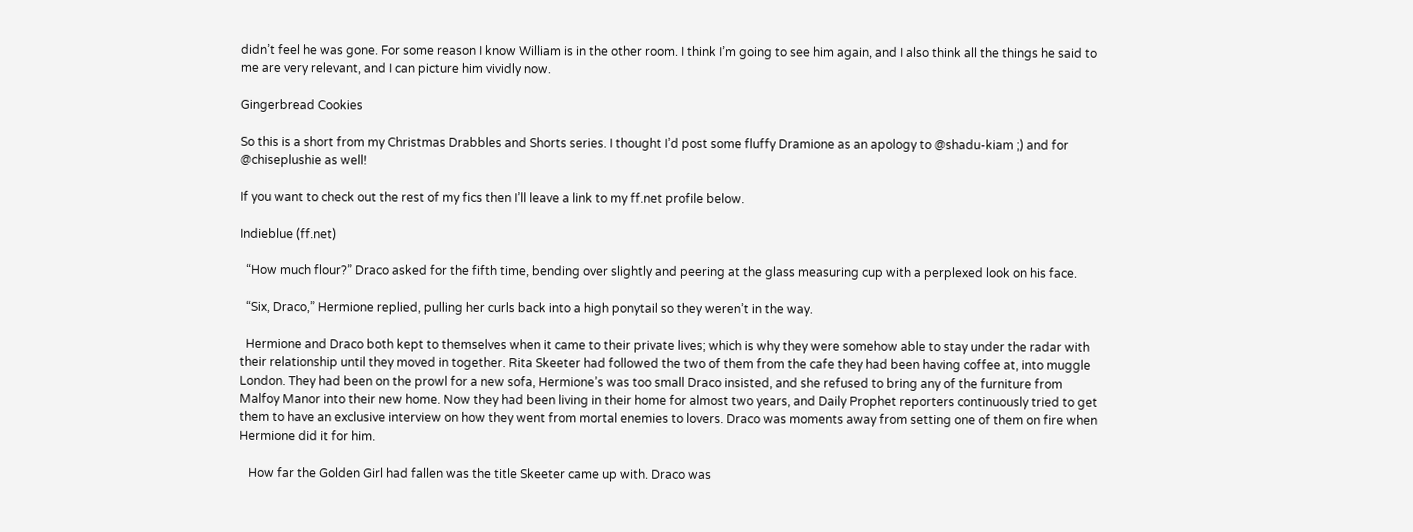didn’t feel he was gone. For some reason I know William is in the other room. I think I’m going to see him again, and I also think all the things he said to me are very relevant, and I can picture him vividly now.

Gingerbread Cookies

So this is a short from my Christmas Drabbles and Shorts series. I thought I’d post some fluffy Dramione as an apology to @shadu-kiam ;) and for @chiseplushie as well!

If you want to check out the rest of my fics then I’ll leave a link to my ff.net profile below.

Indieblue (ff.net)

  “How much flour?” Draco asked for the fifth time, bending over slightly and peering at the glass measuring cup with a perplexed look on his face.

  “Six, Draco,” Hermione replied, pulling her curls back into a high ponytail so they weren’t in the way.

  Hermione and Draco both kept to themselves when it came to their private lives; which is why they were somehow able to stay under the radar with their relationship until they moved in together. Rita Skeeter had followed the two of them from the cafe they had been having coffee at, into muggle London. They had been on the prowl for a new sofa, Hermione’s was too small Draco insisted, and she refused to bring any of the furniture from Malfoy Manor into their new home. Now they had been living in their home for almost two years, and Daily Prophet reporters continuously tried to get them to have an exclusive interview on how they went from mortal enemies to lovers. Draco was moments away from setting one of them on fire when Hermione did it for him.

   How far the Golden Girl had fallen was the title Skeeter came up with. Draco was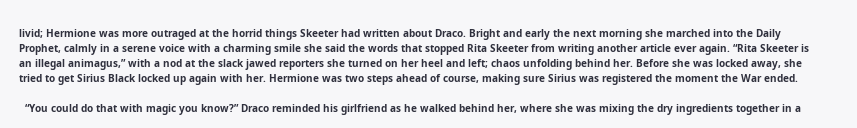livid; Hermione was more outraged at the horrid things Skeeter had written about Draco. Bright and early the next morning she marched into the Daily Prophet, calmly in a serene voice with a charming smile she said the words that stopped Rita Skeeter from writing another article ever again. “Rita Skeeter is an illegal animagus,” with a nod at the slack jawed reporters she turned on her heel and left; chaos unfolding behind her. Before she was locked away, she tried to get Sirius Black locked up again with her. Hermione was two steps ahead of course, making sure Sirius was registered the moment the War ended.

  “You could do that with magic you know?” Draco reminded his girlfriend as he walked behind her, where she was mixing the dry ingredients together in a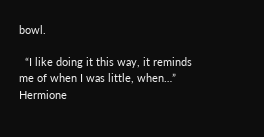bowl.

  “I like doing it this way, it reminds me of when I was little, when…” Hermione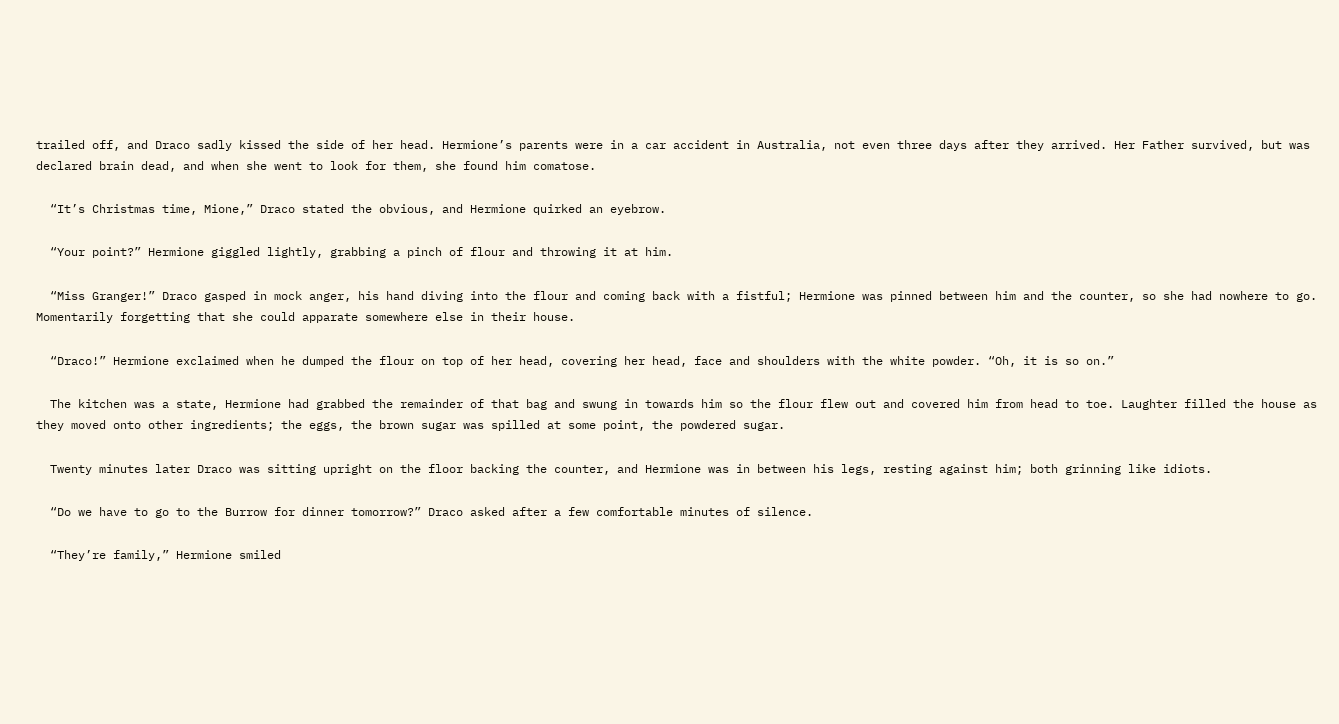trailed off, and Draco sadly kissed the side of her head. Hermione’s parents were in a car accident in Australia, not even three days after they arrived. Her Father survived, but was declared brain dead, and when she went to look for them, she found him comatose.

  “It’s Christmas time, Mione,” Draco stated the obvious, and Hermione quirked an eyebrow.

  “Your point?” Hermione giggled lightly, grabbing a pinch of flour and throwing it at him.

  “Miss Granger!” Draco gasped in mock anger, his hand diving into the flour and coming back with a fistful; Hermione was pinned between him and the counter, so she had nowhere to go. Momentarily forgetting that she could apparate somewhere else in their house.

  “Draco!” Hermione exclaimed when he dumped the flour on top of her head, covering her head, face and shoulders with the white powder. “Oh, it is so on.”

  The kitchen was a state, Hermione had grabbed the remainder of that bag and swung in towards him so the flour flew out and covered him from head to toe. Laughter filled the house as they moved onto other ingredients; the eggs, the brown sugar was spilled at some point, the powdered sugar.

  Twenty minutes later Draco was sitting upright on the floor backing the counter, and Hermione was in between his legs, resting against him; both grinning like idiots.

  “Do we have to go to the Burrow for dinner tomorrow?” Draco asked after a few comfortable minutes of silence.

  “They’re family,” Hermione smiled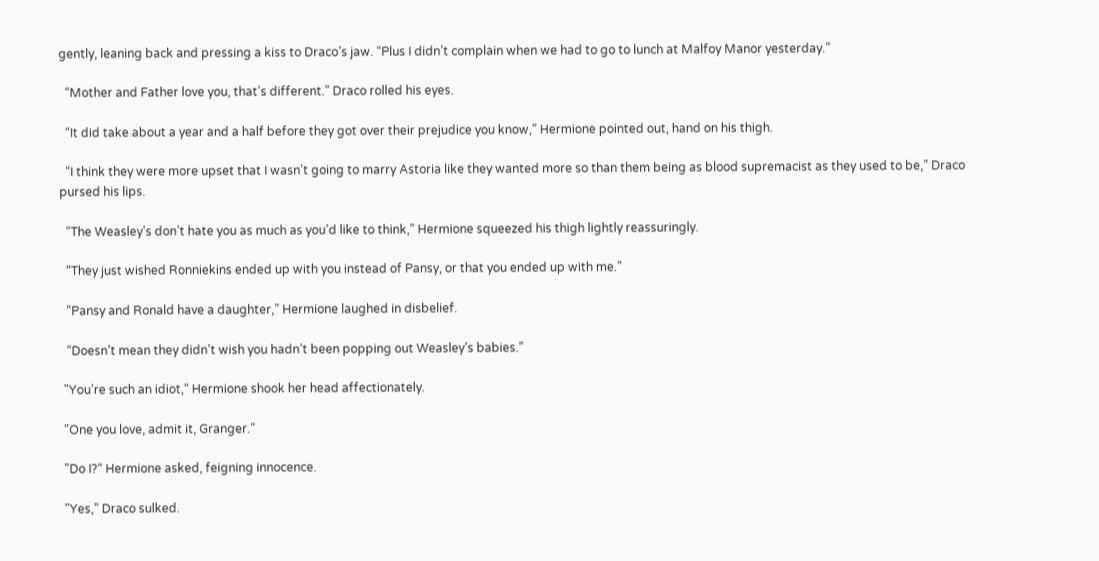gently, leaning back and pressing a kiss to Draco’s jaw. “Plus I didn’t complain when we had to go to lunch at Malfoy Manor yesterday.”

  “Mother and Father love you, that’s different.” Draco rolled his eyes.

  “It did take about a year and a half before they got over their prejudice you know,” Hermione pointed out, hand on his thigh.

  “I think they were more upset that I wasn’t going to marry Astoria like they wanted more so than them being as blood supremacist as they used to be,” Draco pursed his lips.

  “The Weasley’s don’t hate you as much as you’d like to think,” Hermione squeezed his thigh lightly reassuringly.

  “They just wished Ronniekins ended up with you instead of Pansy, or that you ended up with me.”

  “Pansy and Ronald have a daughter,” Hermione laughed in disbelief.

  “Doesn’t mean they didn’t wish you hadn’t been popping out Weasley’s babies.”

 "You’re such an idiot,“ Hermione shook her head affectionately.

 "One you love, admit it, Granger.”

 "Do I?“ Hermione asked, feigning innocence.

 "Yes,” Draco sulked.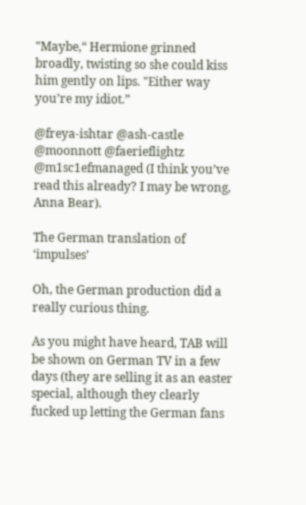"Maybe,“ Hermione grinned broadly, twisting so she could kiss him gently on lips. "Either way you’re my idiot.”

@freya-ishtar @ash-castle @moonnott @faerieflightz @m1sc1efmanaged (I think you’ve read this already? I may be wrong, Anna Bear).

The German translation of ‘impulses’

Oh, the German production did a really curious thing.

As you might have heard, TAB will be shown on German TV in a few days (they are selling it as an easter special, although they clearly fucked up letting the German fans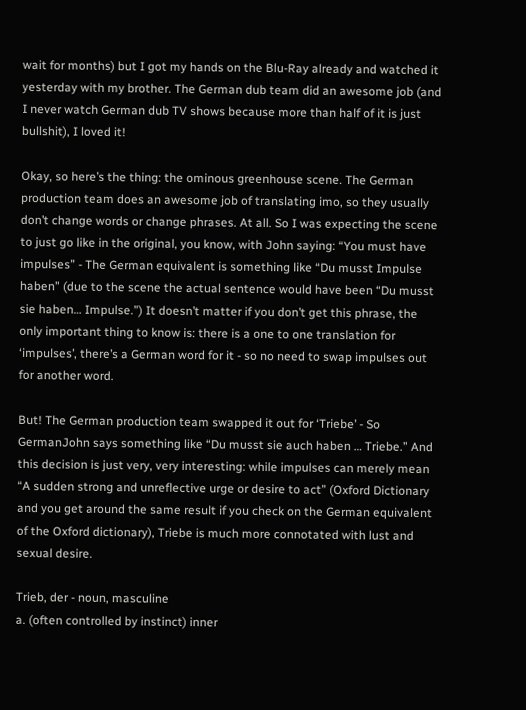wait for months) but I got my hands on the Blu-Ray already and watched it yesterday with my brother. The German dub team did an awesome job (and I never watch German dub TV shows because more than half of it is just bullshit), I loved it!

Okay, so here’s the thing: the ominous greenhouse scene. The German production team does an awesome job of translating imo, so they usually don’t change words or change phrases. At all. So I was expecting the scene to just go like in the original, you know, with John saying: “You must have impulses” - The German equivalent is something like “Du musst Impulse haben” (due to the scene the actual sentence would have been “Du musst sie haben… Impulse.”) It doesn’t matter if you don’t get this phrase, the only important thing to know is: there is a one to one translation for ‘impulses’, there’s a German word for it - so no need to swap impulses out for another word.

But! The German production team swapped it out for ‘Triebe’ - So GermanJohn says something like “Du musst sie auch haben … Triebe.” And this decision is just very, very interesting: while impulses can merely mean “A sudden strong and unreflective urge or desire to act” (Oxford Dictionary and you get around the same result if you check on the German equivalent of the Oxford dictionary), Triebe is much more connotated with lust and sexual desire.

Trieb, der - noun, masculine
a. (often controlled by instinct) inner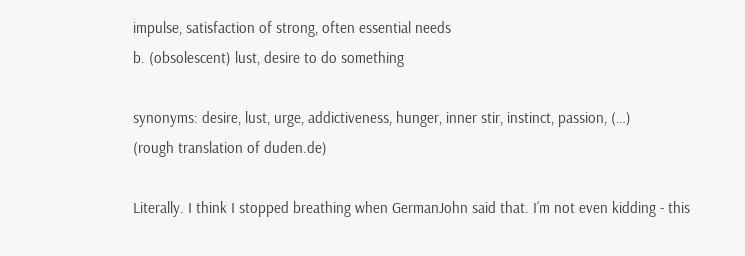impulse, satisfaction of strong, often essential needs
b. (obsolescent) lust, desire to do something

synonyms: desire, lust, urge, addictiveness, hunger, inner stir, instinct, passion, (…)
(rough translation of duden.de)

Literally. I think I stopped breathing when GermanJohn said that. I’m not even kidding - this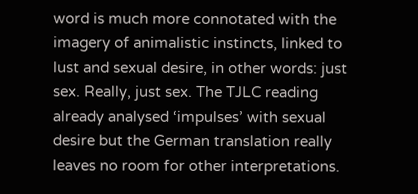word is much more connotated with the imagery of animalistic instincts, linked to lust and sexual desire, in other words: just sex. Really, just sex. The TJLC reading already analysed ‘impulses’ with sexual desire but the German translation really leaves no room for other interpretations.